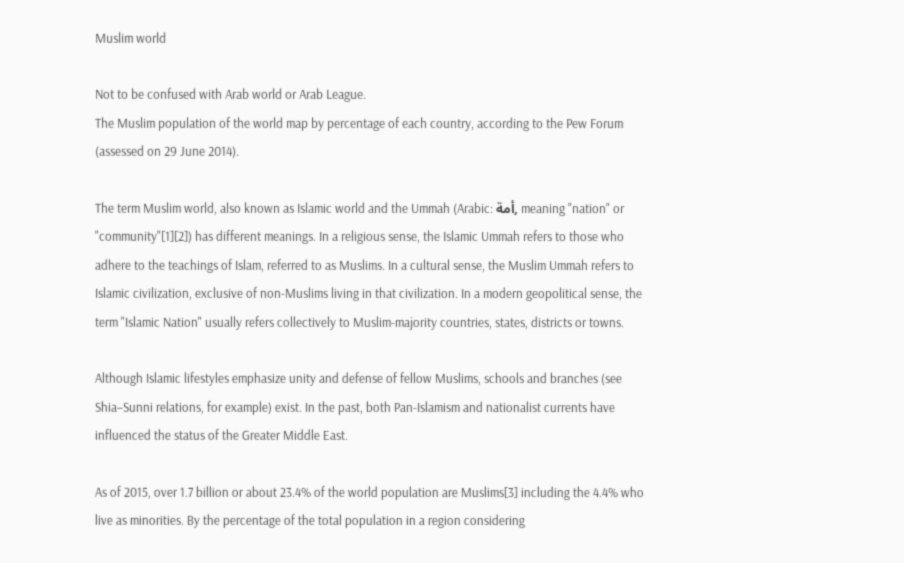Muslim world

Not to be confused with Arab world or Arab League.
The Muslim population of the world map by percentage of each country, according to the Pew Forum (assessed on 29 June 2014).

The term Muslim world, also known as Islamic world and the Ummah (Arabic: أمة, meaning "nation" or "community"[1][2]) has different meanings. In a religious sense, the Islamic Ummah refers to those who adhere to the teachings of Islam, referred to as Muslims. In a cultural sense, the Muslim Ummah refers to Islamic civilization, exclusive of non-Muslims living in that civilization. In a modern geopolitical sense, the term "Islamic Nation" usually refers collectively to Muslim-majority countries, states, districts or towns.

Although Islamic lifestyles emphasize unity and defense of fellow Muslims, schools and branches (see Shia–Sunni relations, for example) exist. In the past, both Pan-Islamism and nationalist currents have influenced the status of the Greater Middle East.

As of 2015, over 1.7 billion or about 23.4% of the world population are Muslims[3] including the 4.4% who live as minorities. By the percentage of the total population in a region considering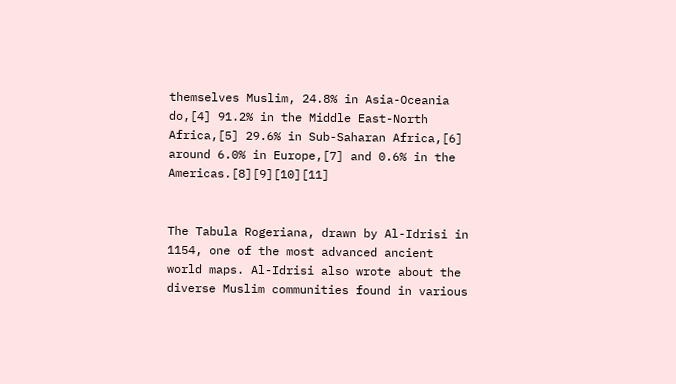themselves Muslim, 24.8% in Asia-Oceania do,[4] 91.2% in the Middle East-North Africa,[5] 29.6% in Sub-Saharan Africa,[6] around 6.0% in Europe,[7] and 0.6% in the Americas.[8][9][10][11]


The Tabula Rogeriana, drawn by Al-Idrisi in 1154, one of the most advanced ancient world maps. Al-Idrisi also wrote about the diverse Muslim communities found in various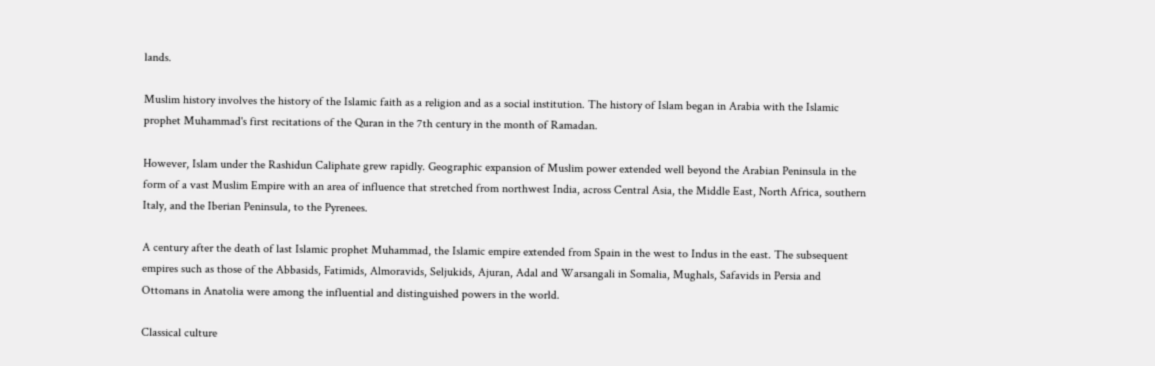lands.

Muslim history involves the history of the Islamic faith as a religion and as a social institution. The history of Islam began in Arabia with the Islamic prophet Muhammad's first recitations of the Quran in the 7th century in the month of Ramadan.

However, Islam under the Rashidun Caliphate grew rapidly. Geographic expansion of Muslim power extended well beyond the Arabian Peninsula in the form of a vast Muslim Empire with an area of influence that stretched from northwest India, across Central Asia, the Middle East, North Africa, southern Italy, and the Iberian Peninsula, to the Pyrenees.

A century after the death of last Islamic prophet Muhammad, the Islamic empire extended from Spain in the west to Indus in the east. The subsequent empires such as those of the Abbasids, Fatimids, Almoravids, Seljukids, Ajuran, Adal and Warsangali in Somalia, Mughals, Safavids in Persia and Ottomans in Anatolia were among the influential and distinguished powers in the world.

Classical culture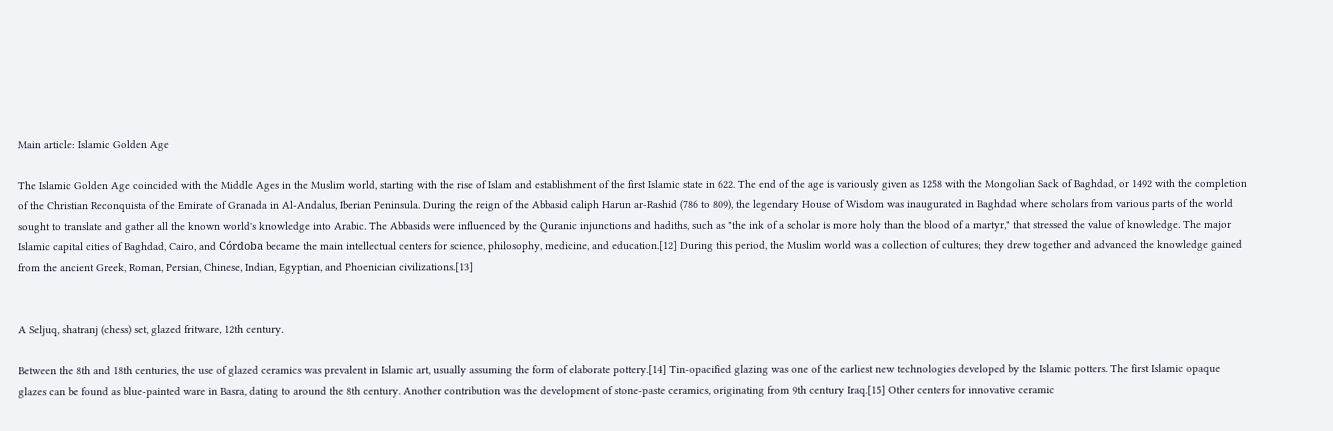Main article: Islamic Golden Age

The Islamic Golden Age coincided with the Middle Ages in the Muslim world, starting with the rise of Islam and establishment of the first Islamic state in 622. The end of the age is variously given as 1258 with the Mongolian Sack of Baghdad, or 1492 with the completion of the Christian Reconquista of the Emirate of Granada in Al-Andalus, Iberian Peninsula. During the reign of the Abbasid caliph Harun ar-Rashid (786 to 809), the legendary House of Wisdom was inaugurated in Baghdad where scholars from various parts of the world sought to translate and gather all the known world's knowledge into Arabic. The Abbasids were influenced by the Quranic injunctions and hadiths, such as "the ink of a scholar is more holy than the blood of a martyr," that stressed the value of knowledge. The major Islamic capital cities of Baghdad, Cairo, and Córdoba became the main intellectual centers for science, philosophy, medicine, and education.[12] During this period, the Muslim world was a collection of cultures; they drew together and advanced the knowledge gained from the ancient Greek, Roman, Persian, Chinese, Indian, Egyptian, and Phoenician civilizations.[13]


A Seljuq, shatranj (chess) set, glazed fritware, 12th century.

Between the 8th and 18th centuries, the use of glazed ceramics was prevalent in Islamic art, usually assuming the form of elaborate pottery.[14] Tin-opacified glazing was one of the earliest new technologies developed by the Islamic potters. The first Islamic opaque glazes can be found as blue-painted ware in Basra, dating to around the 8th century. Another contribution was the development of stone-paste ceramics, originating from 9th century Iraq.[15] Other centers for innovative ceramic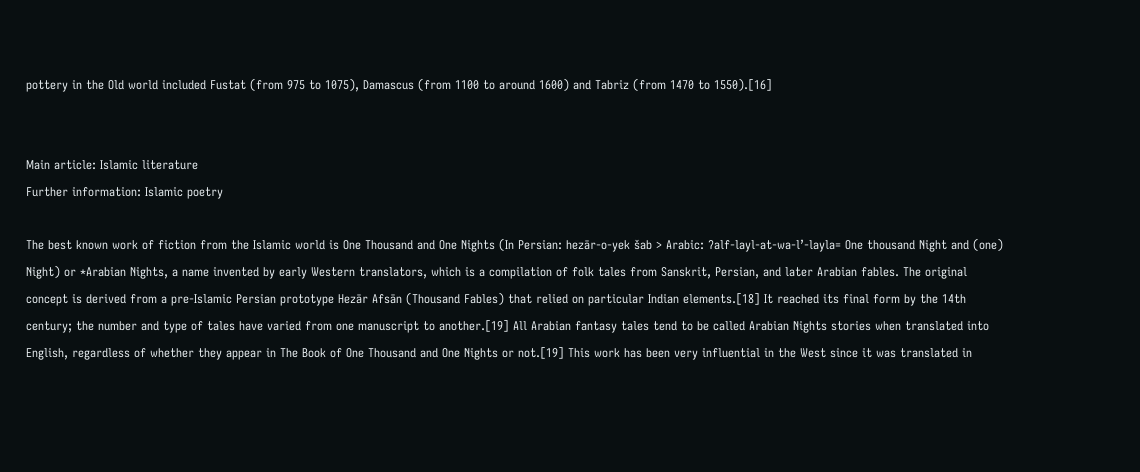pottery in the Old world included Fustat (from 975 to 1075), Damascus (from 1100 to around 1600) and Tabriz (from 1470 to 1550).[16]


Main article: Islamic literature
Further information: Islamic poetry

The best known work of fiction from the Islamic world is One Thousand and One Nights (In Persian: hezār-o-yek šab > Arabic: ʔalf-layl-at-wa-l’-layla= One thousand Night and (one) Night) or *Arabian Nights, a name invented by early Western translators, which is a compilation of folk tales from Sanskrit, Persian, and later Arabian fables. The original concept is derived from a pre-Islamic Persian prototype Hezār Afsān (Thousand Fables) that relied on particular Indian elements.[18] It reached its final form by the 14th century; the number and type of tales have varied from one manuscript to another.[19] All Arabian fantasy tales tend to be called Arabian Nights stories when translated into English, regardless of whether they appear in The Book of One Thousand and One Nights or not.[19] This work has been very influential in the West since it was translated in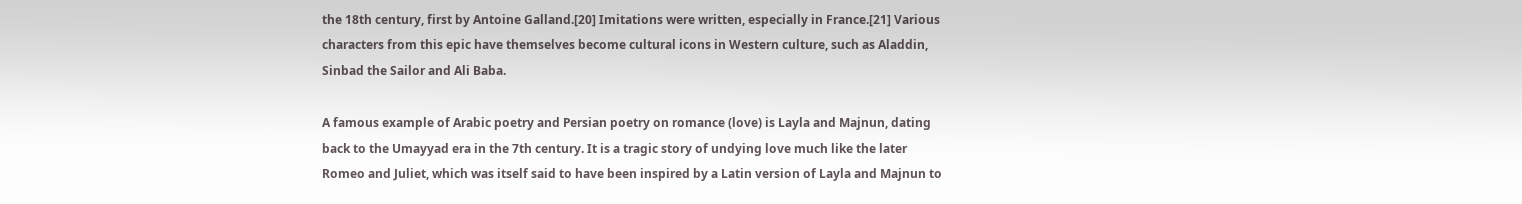the 18th century, first by Antoine Galland.[20] Imitations were written, especially in France.[21] Various characters from this epic have themselves become cultural icons in Western culture, such as Aladdin, Sinbad the Sailor and Ali Baba.

A famous example of Arabic poetry and Persian poetry on romance (love) is Layla and Majnun, dating back to the Umayyad era in the 7th century. It is a tragic story of undying love much like the later Romeo and Juliet, which was itself said to have been inspired by a Latin version of Layla and Majnun to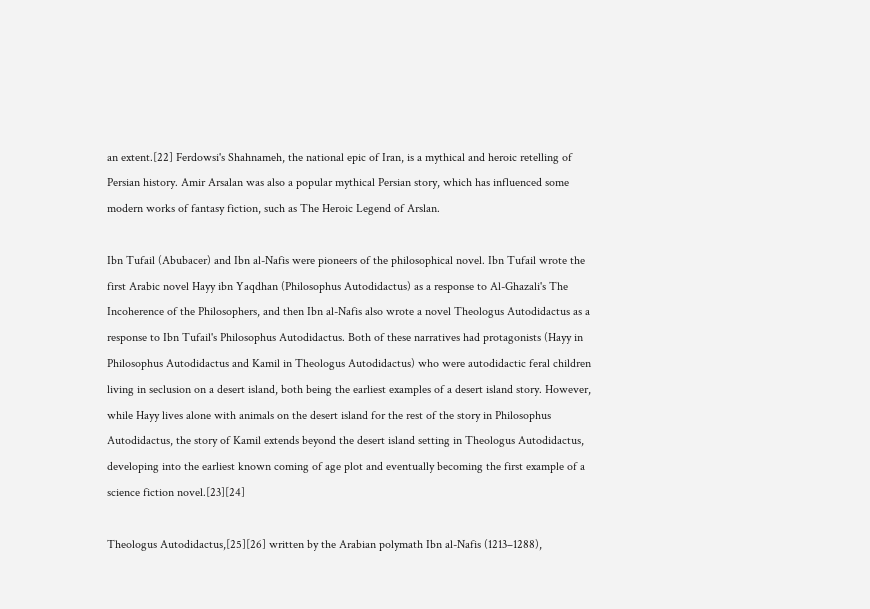an extent.[22] Ferdowsi's Shahnameh, the national epic of Iran, is a mythical and heroic retelling of Persian history. Amir Arsalan was also a popular mythical Persian story, which has influenced some modern works of fantasy fiction, such as The Heroic Legend of Arslan.

Ibn Tufail (Abubacer) and Ibn al-Nafis were pioneers of the philosophical novel. Ibn Tufail wrote the first Arabic novel Hayy ibn Yaqdhan (Philosophus Autodidactus) as a response to Al-Ghazali's The Incoherence of the Philosophers, and then Ibn al-Nafis also wrote a novel Theologus Autodidactus as a response to Ibn Tufail's Philosophus Autodidactus. Both of these narratives had protagonists (Hayy in Philosophus Autodidactus and Kamil in Theologus Autodidactus) who were autodidactic feral children living in seclusion on a desert island, both being the earliest examples of a desert island story. However, while Hayy lives alone with animals on the desert island for the rest of the story in Philosophus Autodidactus, the story of Kamil extends beyond the desert island setting in Theologus Autodidactus, developing into the earliest known coming of age plot and eventually becoming the first example of a science fiction novel.[23][24]

Theologus Autodidactus,[25][26] written by the Arabian polymath Ibn al-Nafis (1213–1288),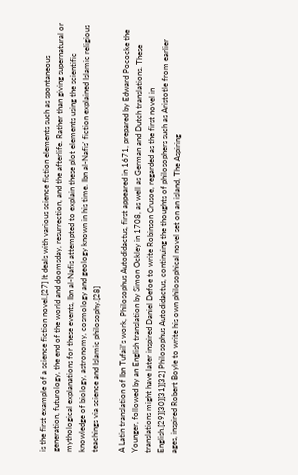is the first example of a science fiction novel.[27] It deals with various science fiction elements such as spontaneous generation, futurology, the end of the world and doomsday, resurrection, and the afterlife. Rather than giving supernatural or mythological explanations for these events, Ibn al-Nafis attempted to explain these plot elements using the scientific knowledge of biology, astronomy, cosmology and geology known in his time. Ibn al-Nafis' fiction explained Islamic religious teachings via science and Islamic philosophy.[28]

A Latin translation of Ibn Tufail's work, Philosophus Autodidactus, first appeared in 1671, prepared by Edward Pococke the Younger, followed by an English translation by Simon Ockley in 1708, as well as German and Dutch translations. These translations might have later inspired Daniel Defoe to write Robinson Crusoe, regarded as the first novel in English.[29][30][31][32] Philosophus Autodidactus, continuing the thoughts of philosophers such as Aristotle from earlier ages, inspired Robert Boyle to write his own philosophical novel set on an island, The Aspiring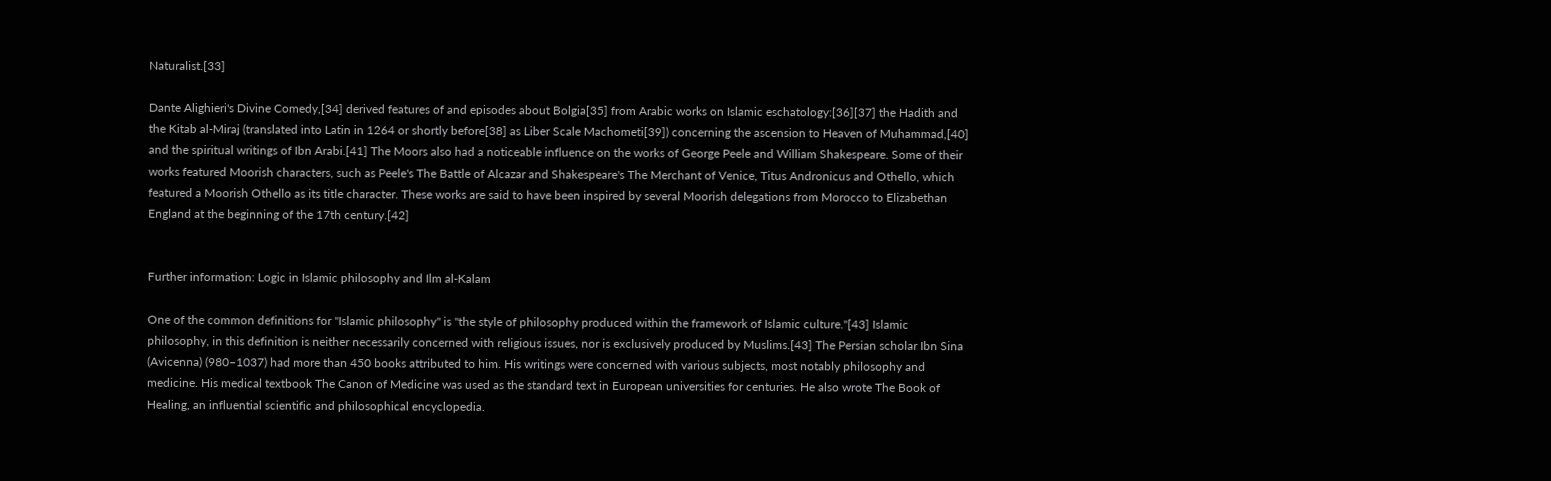Naturalist.[33]

Dante Alighieri's Divine Comedy,[34] derived features of and episodes about Bolgia[35] from Arabic works on Islamic eschatology:[36][37] the Hadith and the Kitab al-Miraj (translated into Latin in 1264 or shortly before[38] as Liber Scale Machometi[39]) concerning the ascension to Heaven of Muhammad,[40] and the spiritual writings of Ibn Arabi.[41] The Moors also had a noticeable influence on the works of George Peele and William Shakespeare. Some of their works featured Moorish characters, such as Peele's The Battle of Alcazar and Shakespeare's The Merchant of Venice, Titus Andronicus and Othello, which featured a Moorish Othello as its title character. These works are said to have been inspired by several Moorish delegations from Morocco to Elizabethan England at the beginning of the 17th century.[42]


Further information: Logic in Islamic philosophy and Ilm al-Kalam

One of the common definitions for "Islamic philosophy" is "the style of philosophy produced within the framework of Islamic culture."[43] Islamic philosophy, in this definition is neither necessarily concerned with religious issues, nor is exclusively produced by Muslims.[43] The Persian scholar Ibn Sina (Avicenna) (980–1037) had more than 450 books attributed to him. His writings were concerned with various subjects, most notably philosophy and medicine. His medical textbook The Canon of Medicine was used as the standard text in European universities for centuries. He also wrote The Book of Healing, an influential scientific and philosophical encyclopedia.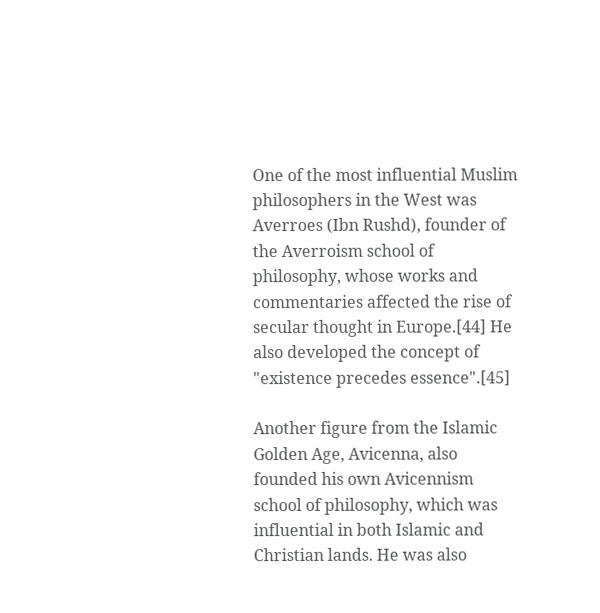One of the most influential Muslim philosophers in the West was Averroes (Ibn Rushd), founder of the Averroism school of philosophy, whose works and commentaries affected the rise of secular thought in Europe.[44] He also developed the concept of "existence precedes essence".[45]

Another figure from the Islamic Golden Age, Avicenna, also founded his own Avicennism school of philosophy, which was influential in both Islamic and Christian lands. He was also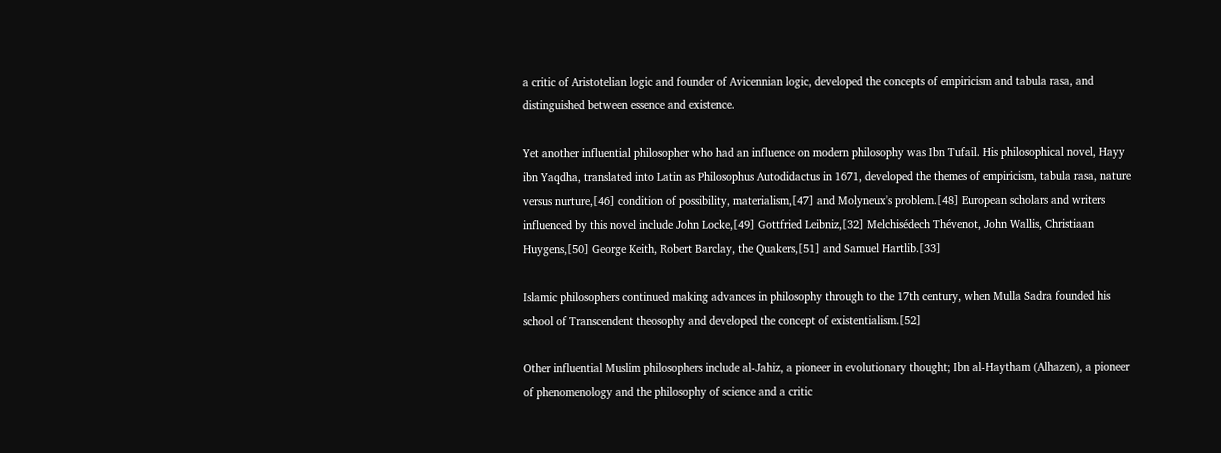a critic of Aristotelian logic and founder of Avicennian logic, developed the concepts of empiricism and tabula rasa, and distinguished between essence and existence.

Yet another influential philosopher who had an influence on modern philosophy was Ibn Tufail. His philosophical novel, Hayy ibn Yaqdha, translated into Latin as Philosophus Autodidactus in 1671, developed the themes of empiricism, tabula rasa, nature versus nurture,[46] condition of possibility, materialism,[47] and Molyneux's problem.[48] European scholars and writers influenced by this novel include John Locke,[49] Gottfried Leibniz,[32] Melchisédech Thévenot, John Wallis, Christiaan Huygens,[50] George Keith, Robert Barclay, the Quakers,[51] and Samuel Hartlib.[33]

Islamic philosophers continued making advances in philosophy through to the 17th century, when Mulla Sadra founded his school of Transcendent theosophy and developed the concept of existentialism.[52]

Other influential Muslim philosophers include al-Jahiz, a pioneer in evolutionary thought; Ibn al-Haytham (Alhazen), a pioneer of phenomenology and the philosophy of science and a critic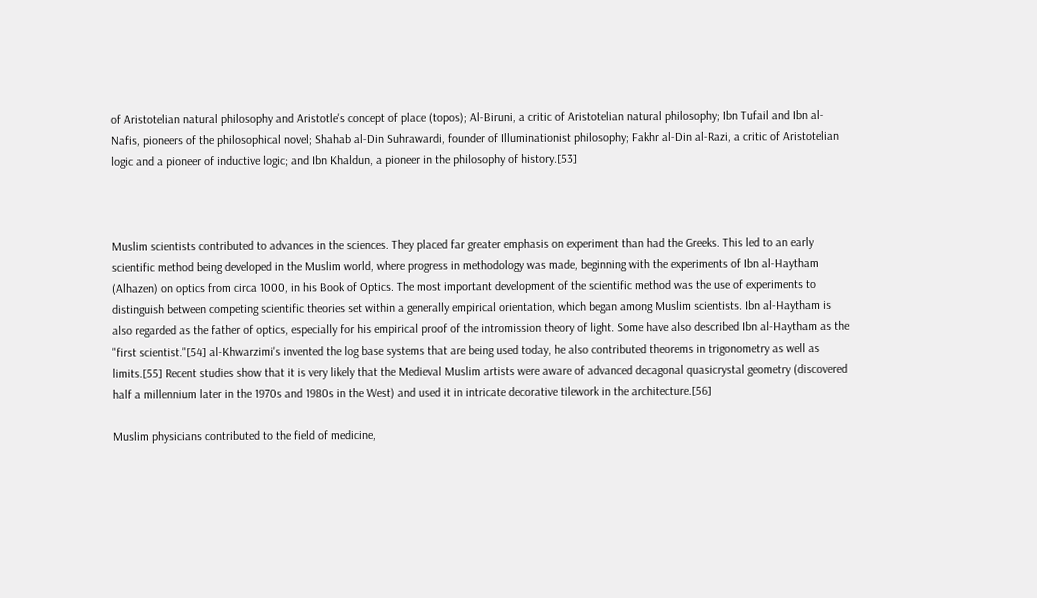of Aristotelian natural philosophy and Aristotle's concept of place (topos); Al-Biruni, a critic of Aristotelian natural philosophy; Ibn Tufail and Ibn al-Nafis, pioneers of the philosophical novel; Shahab al-Din Suhrawardi, founder of Illuminationist philosophy; Fakhr al-Din al-Razi, a critic of Aristotelian logic and a pioneer of inductive logic; and Ibn Khaldun, a pioneer in the philosophy of history.[53]



Muslim scientists contributed to advances in the sciences. They placed far greater emphasis on experiment than had the Greeks. This led to an early scientific method being developed in the Muslim world, where progress in methodology was made, beginning with the experiments of Ibn al-Haytham (Alhazen) on optics from circa 1000, in his Book of Optics. The most important development of the scientific method was the use of experiments to distinguish between competing scientific theories set within a generally empirical orientation, which began among Muslim scientists. Ibn al-Haytham is also regarded as the father of optics, especially for his empirical proof of the intromission theory of light. Some have also described Ibn al-Haytham as the "first scientist."[54] al-Khwarzimi's invented the log base systems that are being used today, he also contributed theorems in trigonometry as well as limits.[55] Recent studies show that it is very likely that the Medieval Muslim artists were aware of advanced decagonal quasicrystal geometry (discovered half a millennium later in the 1970s and 1980s in the West) and used it in intricate decorative tilework in the architecture.[56]

Muslim physicians contributed to the field of medicine,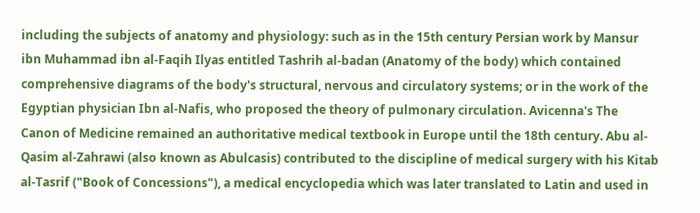including the subjects of anatomy and physiology: such as in the 15th century Persian work by Mansur ibn Muhammad ibn al-Faqih Ilyas entitled Tashrih al-badan (Anatomy of the body) which contained comprehensive diagrams of the body's structural, nervous and circulatory systems; or in the work of the Egyptian physician Ibn al-Nafis, who proposed the theory of pulmonary circulation. Avicenna's The Canon of Medicine remained an authoritative medical textbook in Europe until the 18th century. Abu al-Qasim al-Zahrawi (also known as Abulcasis) contributed to the discipline of medical surgery with his Kitab al-Tasrif ("Book of Concessions"), a medical encyclopedia which was later translated to Latin and used in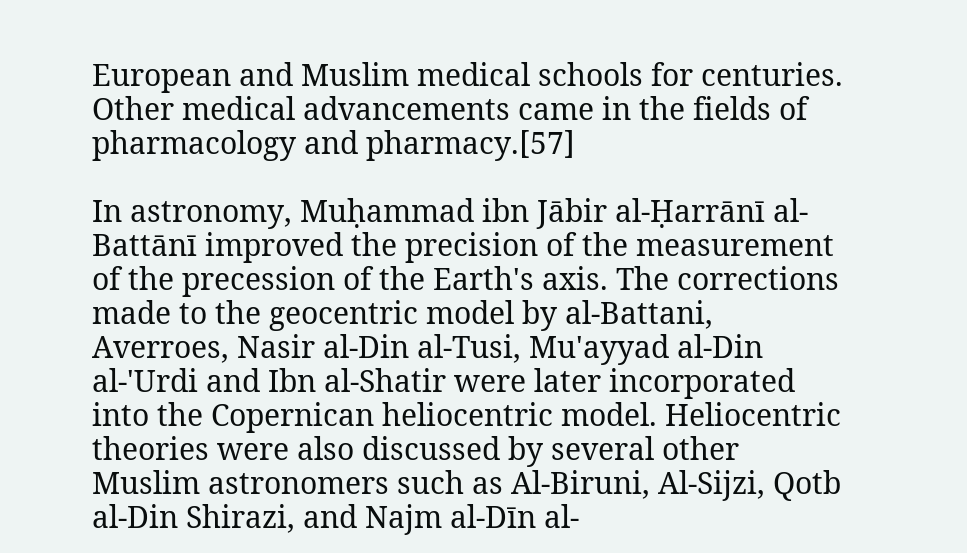European and Muslim medical schools for centuries. Other medical advancements came in the fields of pharmacology and pharmacy.[57]

In astronomy, Muḥammad ibn Jābir al-Ḥarrānī al-Battānī improved the precision of the measurement of the precession of the Earth's axis. The corrections made to the geocentric model by al-Battani, Averroes, Nasir al-Din al-Tusi, Mu'ayyad al-Din al-'Urdi and Ibn al-Shatir were later incorporated into the Copernican heliocentric model. Heliocentric theories were also discussed by several other Muslim astronomers such as Al-Biruni, Al-Sijzi, Qotb al-Din Shirazi, and Najm al-Dīn al-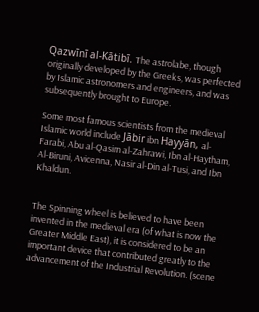Qazwīnī al-Kātibī. The astrolabe, though originally developed by the Greeks, was perfected by Islamic astronomers and engineers, and was subsequently brought to Europe.

Some most famous scientists from the medieval Islamic world include Jābir ibn Hayyān, al-Farabi, Abu al-Qasim al-Zahrawi, Ibn al-Haytham, Al-Biruni, Avicenna, Nasir al-Din al-Tusi, and Ibn Khaldun.


The Spinning wheel is believed to have been invented in the medieval era (of what is now the Greater Middle East), it is considered to be an important device that contributed greatly to the advancement of the Industrial Revolution. (scene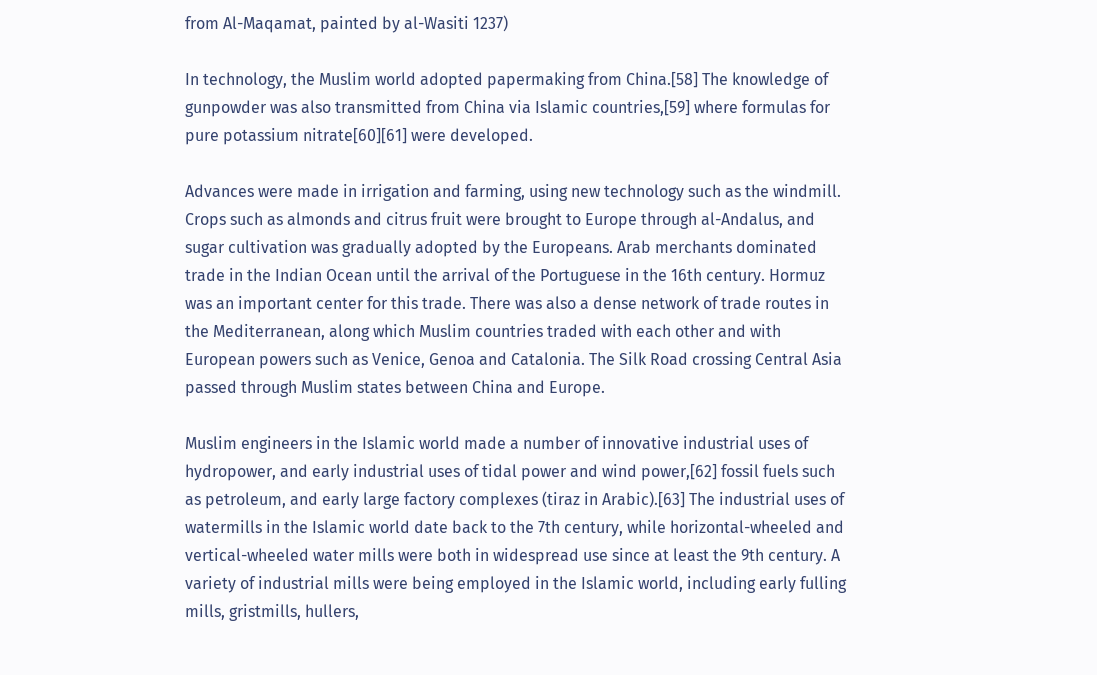from Al-Maqamat, painted by al-Wasiti 1237)

In technology, the Muslim world adopted papermaking from China.[58] The knowledge of gunpowder was also transmitted from China via Islamic countries,[59] where formulas for pure potassium nitrate[60][61] were developed.

Advances were made in irrigation and farming, using new technology such as the windmill. Crops such as almonds and citrus fruit were brought to Europe through al-Andalus, and sugar cultivation was gradually adopted by the Europeans. Arab merchants dominated trade in the Indian Ocean until the arrival of the Portuguese in the 16th century. Hormuz was an important center for this trade. There was also a dense network of trade routes in the Mediterranean, along which Muslim countries traded with each other and with European powers such as Venice, Genoa and Catalonia. The Silk Road crossing Central Asia passed through Muslim states between China and Europe.

Muslim engineers in the Islamic world made a number of innovative industrial uses of hydropower, and early industrial uses of tidal power and wind power,[62] fossil fuels such as petroleum, and early large factory complexes (tiraz in Arabic).[63] The industrial uses of watermills in the Islamic world date back to the 7th century, while horizontal-wheeled and vertical-wheeled water mills were both in widespread use since at least the 9th century. A variety of industrial mills were being employed in the Islamic world, including early fulling mills, gristmills, hullers,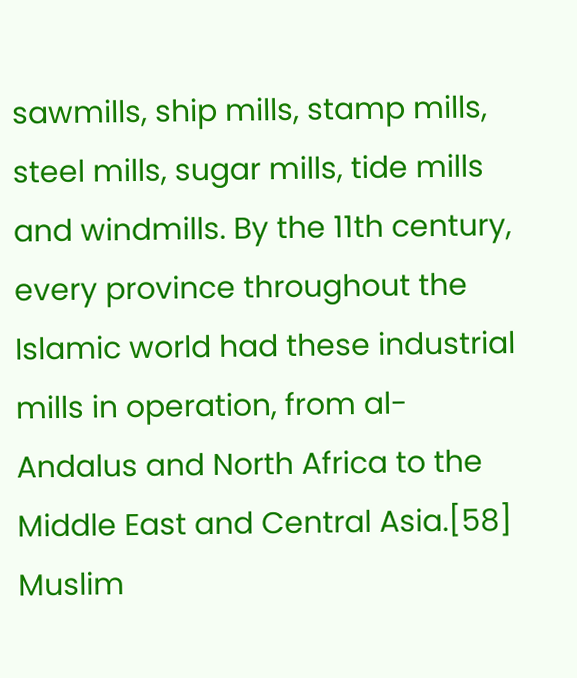sawmills, ship mills, stamp mills, steel mills, sugar mills, tide mills and windmills. By the 11th century, every province throughout the Islamic world had these industrial mills in operation, from al-Andalus and North Africa to the Middle East and Central Asia.[58] Muslim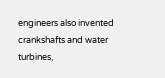engineers also invented crankshafts and water turbines,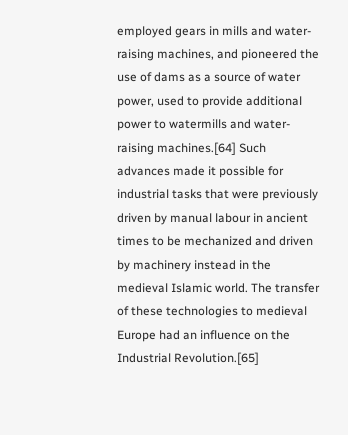employed gears in mills and water-raising machines, and pioneered the use of dams as a source of water power, used to provide additional power to watermills and water-raising machines.[64] Such advances made it possible for industrial tasks that were previously driven by manual labour in ancient times to be mechanized and driven by machinery instead in the medieval Islamic world. The transfer of these technologies to medieval Europe had an influence on the Industrial Revolution.[65]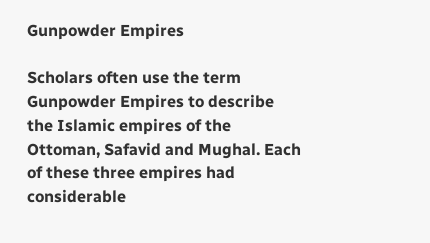Gunpowder Empires

Scholars often use the term Gunpowder Empires to describe the Islamic empires of the Ottoman, Safavid and Mughal. Each of these three empires had considerable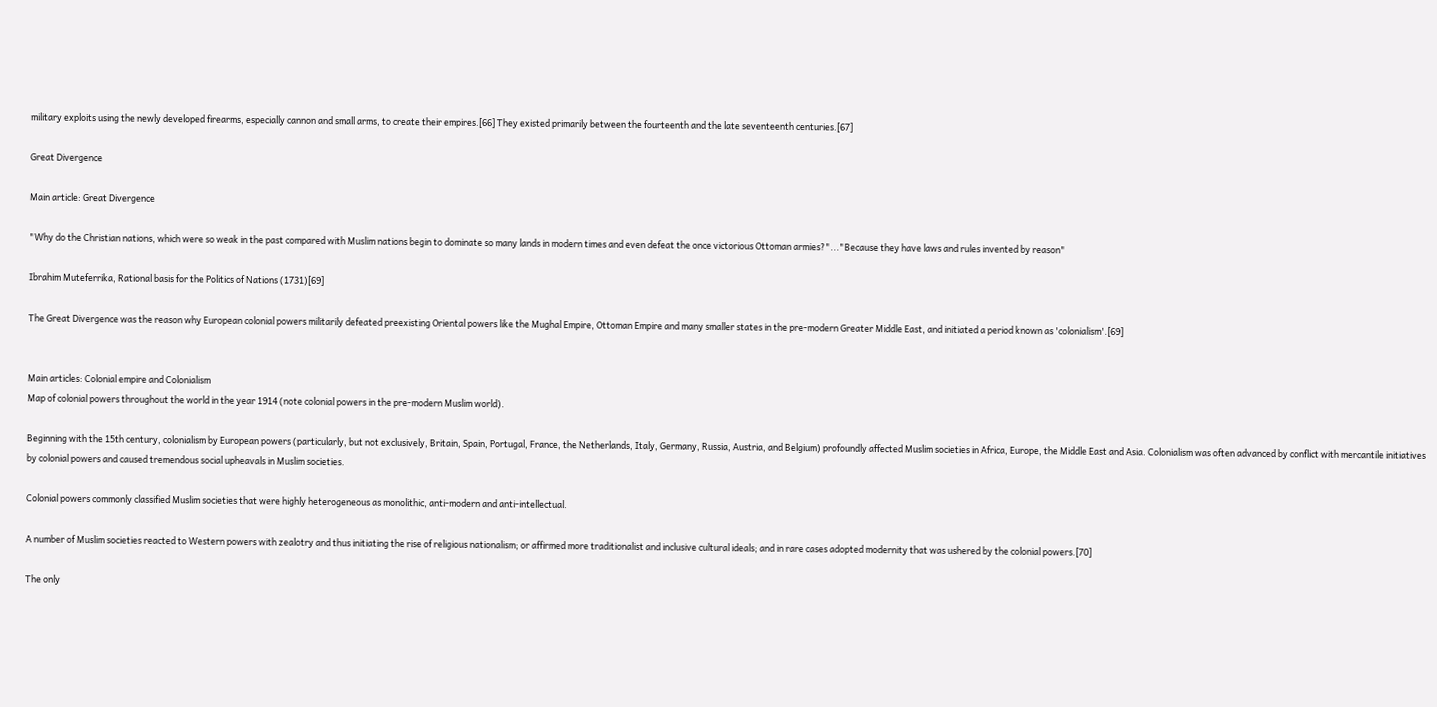military exploits using the newly developed firearms, especially cannon and small arms, to create their empires.[66] They existed primarily between the fourteenth and the late seventeenth centuries.[67]

Great Divergence

Main article: Great Divergence

"Why do the Christian nations, which were so weak in the past compared with Muslim nations begin to dominate so many lands in modern times and even defeat the once victorious Ottoman armies?"..."Because they have laws and rules invented by reason"

Ibrahim Muteferrika, Rational basis for the Politics of Nations (1731)[69]

The Great Divergence was the reason why European colonial powers militarily defeated preexisting Oriental powers like the Mughal Empire, Ottoman Empire and many smaller states in the pre-modern Greater Middle East, and initiated a period known as 'colonialism'.[69]


Main articles: Colonial empire and Colonialism
Map of colonial powers throughout the world in the year 1914 (note colonial powers in the pre-modern Muslim world).

Beginning with the 15th century, colonialism by European powers (particularly, but not exclusively, Britain, Spain, Portugal, France, the Netherlands, Italy, Germany, Russia, Austria, and Belgium) profoundly affected Muslim societies in Africa, Europe, the Middle East and Asia. Colonialism was often advanced by conflict with mercantile initiatives by colonial powers and caused tremendous social upheavals in Muslim societies.

Colonial powers commonly classified Muslim societies that were highly heterogeneous as monolithic, anti-modern and anti-intellectual.

A number of Muslim societies reacted to Western powers with zealotry and thus initiating the rise of religious nationalism; or affirmed more traditionalist and inclusive cultural ideals; and in rare cases adopted modernity that was ushered by the colonial powers.[70]

The only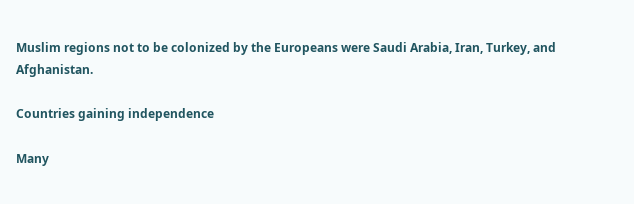Muslim regions not to be colonized by the Europeans were Saudi Arabia, Iran, Turkey, and Afghanistan.

Countries gaining independence

Many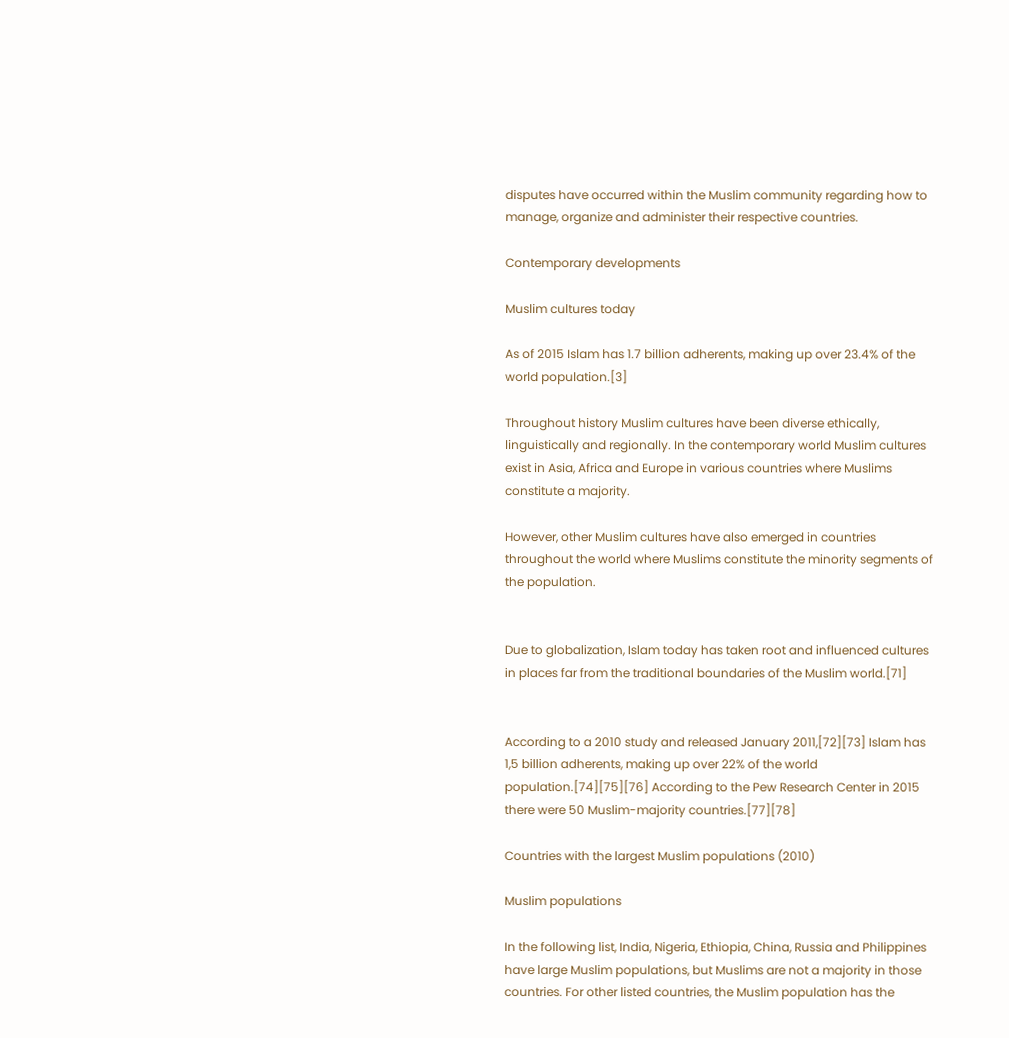disputes have occurred within the Muslim community regarding how to manage, organize and administer their respective countries.

Contemporary developments

Muslim cultures today

As of 2015 Islam has 1.7 billion adherents, making up over 23.4% of the world population.[3]

Throughout history Muslim cultures have been diverse ethically, linguistically and regionally. In the contemporary world Muslim cultures exist in Asia, Africa and Europe in various countries where Muslims constitute a majority.

However, other Muslim cultures have also emerged in countries throughout the world where Muslims constitute the minority segments of the population.


Due to globalization, Islam today has taken root and influenced cultures in places far from the traditional boundaries of the Muslim world.[71]


According to a 2010 study and released January 2011,[72][73] Islam has 1,5 billion adherents, making up over 22% of the world population.[74][75][76] According to the Pew Research Center in 2015 there were 50 Muslim-majority countries.[77][78]

Countries with the largest Muslim populations (2010)

Muslim populations

In the following list, India, Nigeria, Ethiopia, China, Russia and Philippines have large Muslim populations, but Muslims are not a majority in those countries. For other listed countries, the Muslim population has the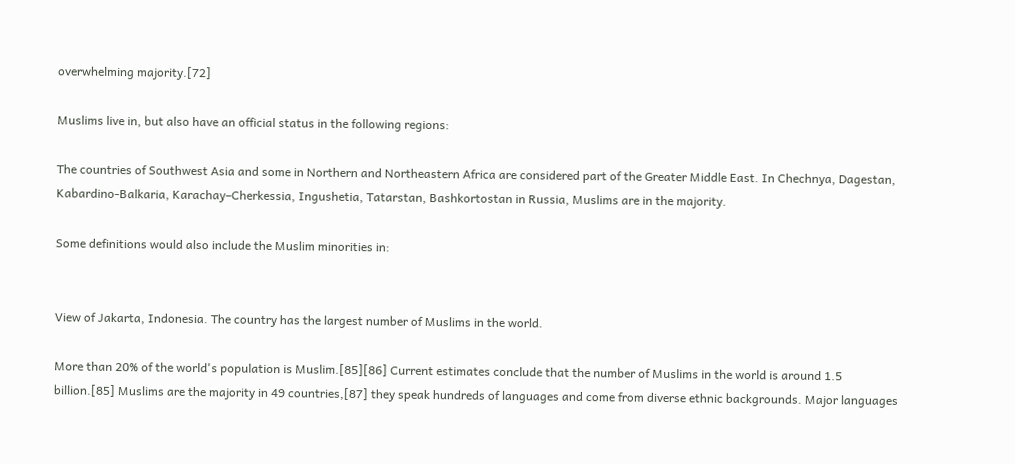overwhelming majority.[72]

Muslims live in, but also have an official status in the following regions:

The countries of Southwest Asia and some in Northern and Northeastern Africa are considered part of the Greater Middle East. In Chechnya, Dagestan, Kabardino-Balkaria, Karachay–Cherkessia, Ingushetia, Tatarstan, Bashkortostan in Russia, Muslims are in the majority.

Some definitions would also include the Muslim minorities in:


View of Jakarta, Indonesia. The country has the largest number of Muslims in the world.

More than 20% of the world's population is Muslim.[85][86] Current estimates conclude that the number of Muslims in the world is around 1.5 billion.[85] Muslims are the majority in 49 countries,[87] they speak hundreds of languages and come from diverse ethnic backgrounds. Major languages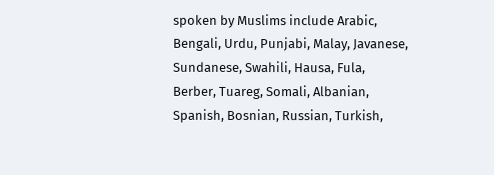spoken by Muslims include Arabic, Bengali, Urdu, Punjabi, Malay, Javanese, Sundanese, Swahili, Hausa, Fula, Berber, Tuareg, Somali, Albanian, Spanish, Bosnian, Russian, Turkish,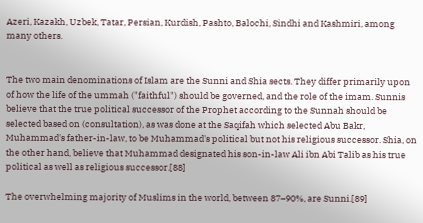Azeri, Kazakh, Uzbek, Tatar, Persian, Kurdish, Pashto, Balochi, Sindhi and Kashmiri, among many others.


The two main denominations of Islam are the Sunni and Shia sects. They differ primarily upon of how the life of the ummah ("faithful") should be governed, and the role of the imam. Sunnis believe that the true political successor of the Prophet according to the Sunnah should be selected based on (consultation), as was done at the Saqifah which selected Abu Bakr, Muhammad's father-in-law, to be Muhammad's political but not his religious successor. Shia, on the other hand, believe that Muhammad designated his son-in-law Ali ibn Abi Talib as his true political as well as religious successor.[88]

The overwhelming majority of Muslims in the world, between 87–90%, are Sunni.[89]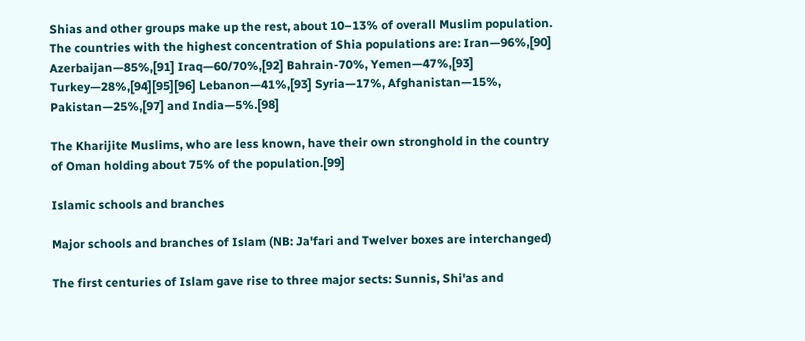Shias and other groups make up the rest, about 10–13% of overall Muslim population. The countries with the highest concentration of Shia populations are: Iran—96%,[90] Azerbaijan—85%,[91] Iraq—60/70%,[92] Bahrain-70%, Yemen—47%,[93] Turkey—28%,[94][95][96] Lebanon—41%,[93] Syria—17%, Afghanistan—15%, Pakistan—25%,[97] and India—5%.[98]

The Kharijite Muslims, who are less known, have their own stronghold in the country of Oman holding about 75% of the population.[99]

Islamic schools and branches

Major schools and branches of Islam (NB: Ja'fari and Twelver boxes are interchanged)

The first centuries of Islam gave rise to three major sects: Sunnis, Shi'as and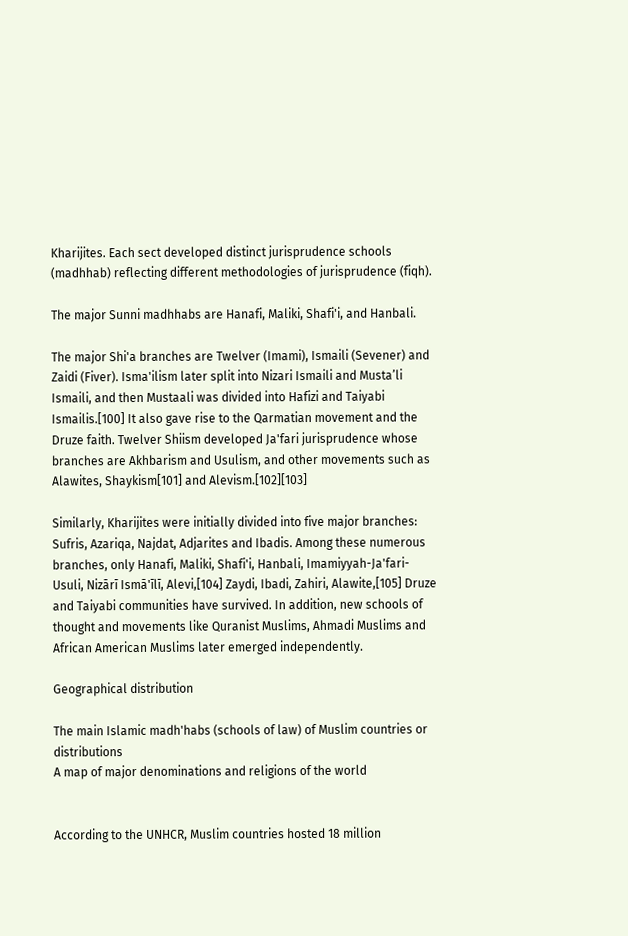Kharijites. Each sect developed distinct jurisprudence schools (madhhab) reflecting different methodologies of jurisprudence (fiqh).

The major Sunni madhhabs are Hanafi, Maliki, Shafi'i, and Hanbali.

The major Shi'a branches are Twelver (Imami), Ismaili (Sevener) and Zaidi (Fiver). Isma'ilism later split into Nizari Ismaili and Musta’li Ismaili, and then Mustaali was divided into Hafizi and Taiyabi Ismailis.[100] It also gave rise to the Qarmatian movement and the Druze faith. Twelver Shiism developed Ja'fari jurisprudence whose branches are Akhbarism and Usulism, and other movements such as Alawites, Shaykism[101] and Alevism.[102][103]

Similarly, Kharijites were initially divided into five major branches: Sufris, Azariqa, Najdat, Adjarites and Ibadis. Among these numerous branches, only Hanafi, Maliki, Shafi'i, Hanbali, Imamiyyah-Ja'fari-Usuli, Nizārī Ismā'īlī, Alevi,[104] Zaydi, Ibadi, Zahiri, Alawite,[105] Druze and Taiyabi communities have survived. In addition, new schools of thought and movements like Quranist Muslims, Ahmadi Muslims and African American Muslims later emerged independently.

Geographical distribution

The main Islamic madh'habs (schools of law) of Muslim countries or distributions
A map of major denominations and religions of the world


According to the UNHCR, Muslim countries hosted 18 million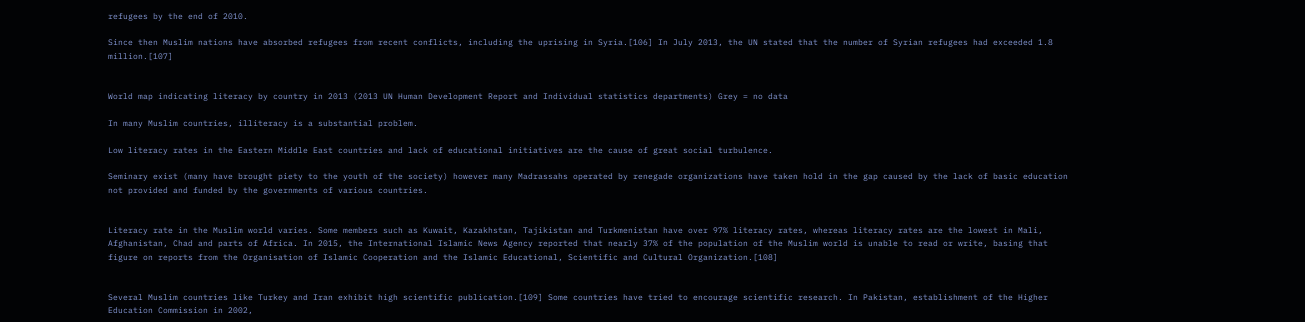refugees by the end of 2010.

Since then Muslim nations have absorbed refugees from recent conflicts, including the uprising in Syria.[106] In July 2013, the UN stated that the number of Syrian refugees had exceeded 1.8 million.[107]


World map indicating literacy by country in 2013 (2013 UN Human Development Report and Individual statistics departments) Grey = no data

In many Muslim countries, illiteracy is a substantial problem.

Low literacy rates in the Eastern Middle East countries and lack of educational initiatives are the cause of great social turbulence.

Seminary exist (many have brought piety to the youth of the society) however many Madrassahs operated by renegade organizations have taken hold in the gap caused by the lack of basic education not provided and funded by the governments of various countries.


Literacy rate in the Muslim world varies. Some members such as Kuwait, Kazakhstan, Tajikistan and Turkmenistan have over 97% literacy rates, whereas literacy rates are the lowest in Mali, Afghanistan, Chad and parts of Africa. In 2015, the International Islamic News Agency reported that nearly 37% of the population of the Muslim world is unable to read or write, basing that figure on reports from the Organisation of Islamic Cooperation and the Islamic Educational, Scientific and Cultural Organization.[108]


Several Muslim countries like Turkey and Iran exhibit high scientific publication.[109] Some countries have tried to encourage scientific research. In Pakistan, establishment of the Higher Education Commission in 2002,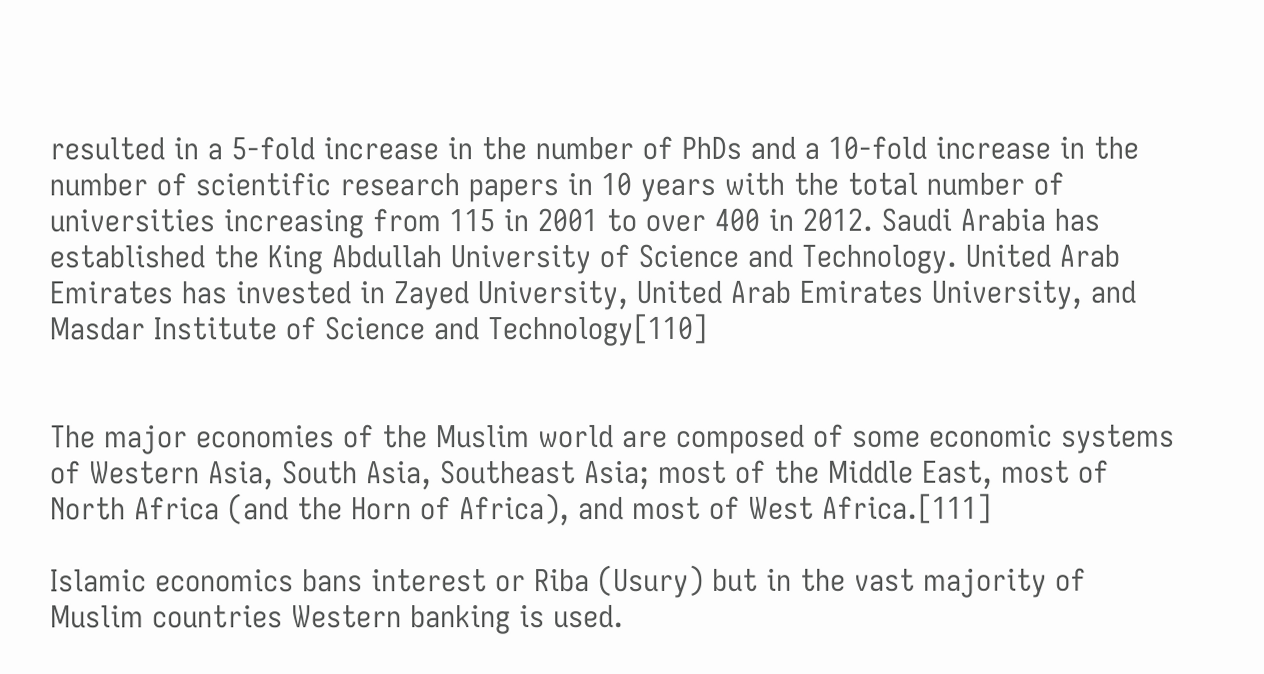resulted in a 5-fold increase in the number of PhDs and a 10-fold increase in the number of scientific research papers in 10 years with the total number of universities increasing from 115 in 2001 to over 400 in 2012. Saudi Arabia has established the King Abdullah University of Science and Technology. United Arab Emirates has invested in Zayed University, United Arab Emirates University, and Masdar Institute of Science and Technology[110]


The major economies of the Muslim world are composed of some economic systems of Western Asia, South Asia, Southeast Asia; most of the Middle East, most of North Africa (and the Horn of Africa), and most of West Africa.[111]

Islamic economics bans interest or Riba (Usury) but in the vast majority of Muslim countries Western banking is used.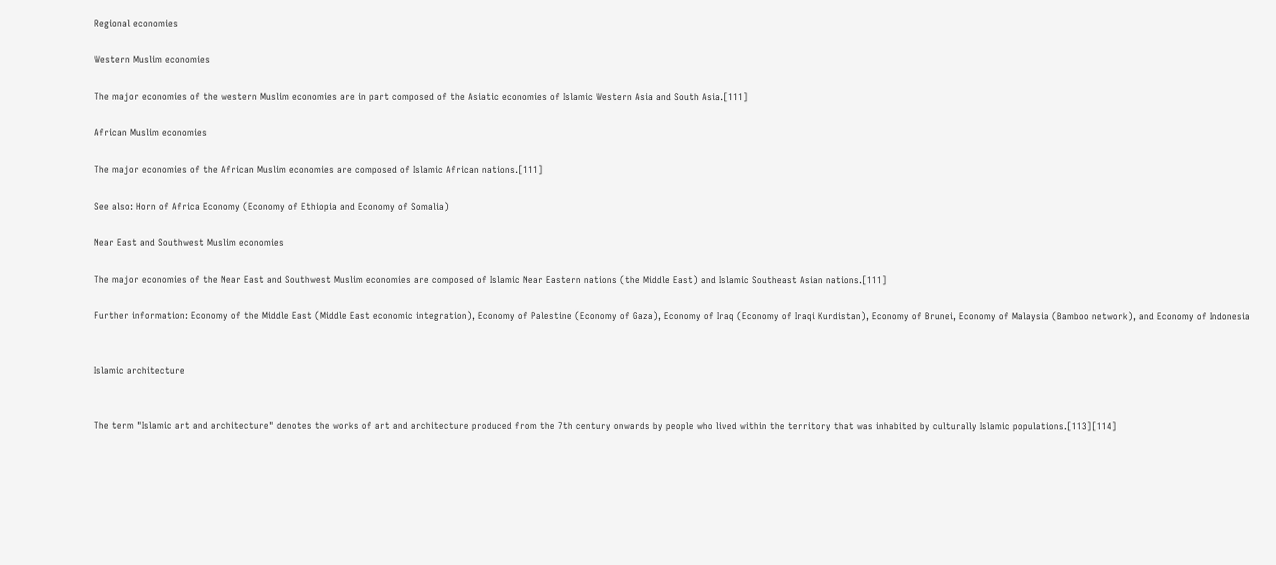Regional economies

Western Muslim economies

The major economies of the western Muslim economies are in part composed of the Asiatic economies of Islamic Western Asia and South Asia.[111]

African Muslim economies

The major economies of the African Muslim economies are composed of Islamic African nations.[111]

See also: Horn of Africa Economy (Economy of Ethiopia and Economy of Somalia)

Near East and Southwest Muslim economies

The major economies of the Near East and Southwest Muslim economies are composed of Islamic Near Eastern nations (the Middle East) and Islamic Southeast Asian nations.[111]

Further information: Economy of the Middle East (Middle East economic integration), Economy of Palestine (Economy of Gaza), Economy of Iraq (Economy of Iraqi Kurdistan), Economy of Brunei, Economy of Malaysia (Bamboo network), and Economy of Indonesia


Islamic architecture


The term "Islamic art and architecture" denotes the works of art and architecture produced from the 7th century onwards by people who lived within the territory that was inhabited by culturally Islamic populations.[113][114]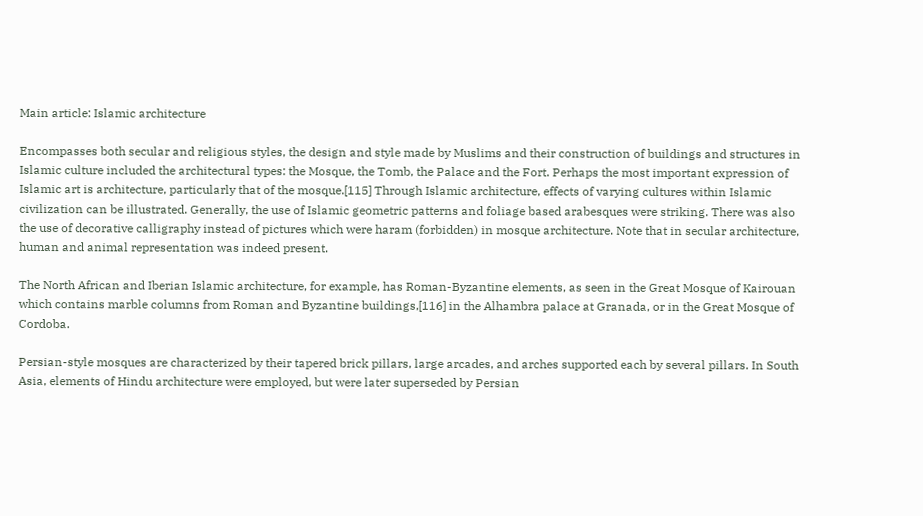Main article: Islamic architecture

Encompasses both secular and religious styles, the design and style made by Muslims and their construction of buildings and structures in Islamic culture included the architectural types: the Mosque, the Tomb, the Palace and the Fort. Perhaps the most important expression of Islamic art is architecture, particularly that of the mosque.[115] Through Islamic architecture, effects of varying cultures within Islamic civilization can be illustrated. Generally, the use of Islamic geometric patterns and foliage based arabesques were striking. There was also the use of decorative calligraphy instead of pictures which were haram (forbidden) in mosque architecture. Note that in secular architecture, human and animal representation was indeed present.

The North African and Iberian Islamic architecture, for example, has Roman-Byzantine elements, as seen in the Great Mosque of Kairouan which contains marble columns from Roman and Byzantine buildings,[116] in the Alhambra palace at Granada, or in the Great Mosque of Cordoba.

Persian-style mosques are characterized by their tapered brick pillars, large arcades, and arches supported each by several pillars. In South Asia, elements of Hindu architecture were employed, but were later superseded by Persian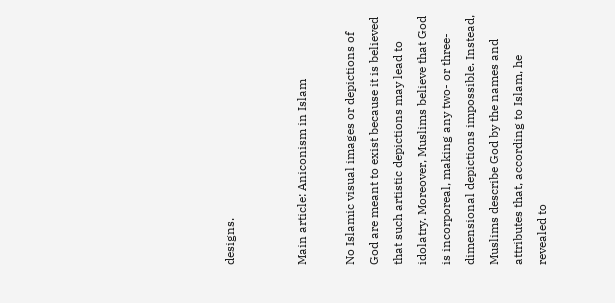designs.


Main article: Aniconism in Islam

No Islamic visual images or depictions of God are meant to exist because it is believed that such artistic depictions may lead to idolatry. Moreover, Muslims believe that God is incorporeal, making any two- or three- dimensional depictions impossible. Instead, Muslims describe God by the names and attributes that, according to Islam, he revealed to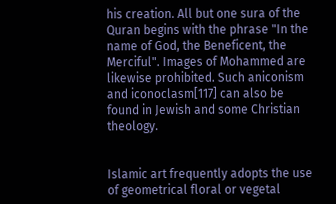his creation. All but one sura of the Quran begins with the phrase "In the name of God, the Beneficent, the Merciful". Images of Mohammed are likewise prohibited. Such aniconism and iconoclasm[117] can also be found in Jewish and some Christian theology.


Islamic art frequently adopts the use of geometrical floral or vegetal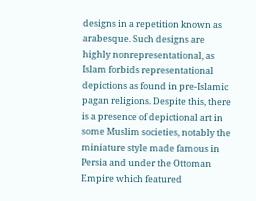designs in a repetition known as arabesque. Such designs are highly nonrepresentational, as Islam forbids representational depictions as found in pre-Islamic pagan religions. Despite this, there is a presence of depictional art in some Muslim societies, notably the miniature style made famous in Persia and under the Ottoman Empire which featured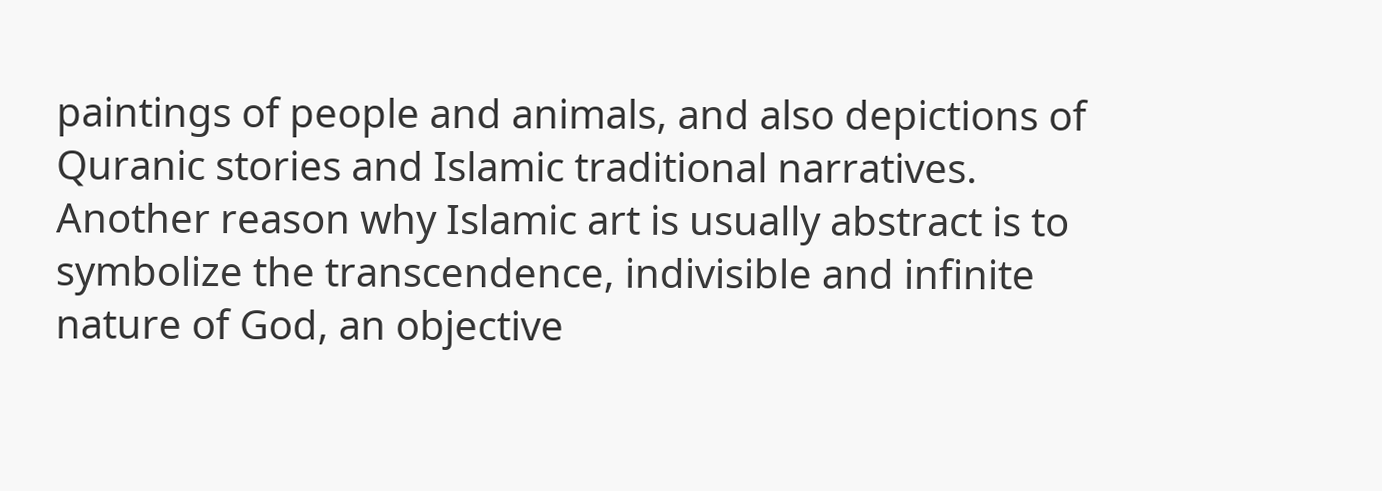paintings of people and animals, and also depictions of Quranic stories and Islamic traditional narratives. Another reason why Islamic art is usually abstract is to symbolize the transcendence, indivisible and infinite nature of God, an objective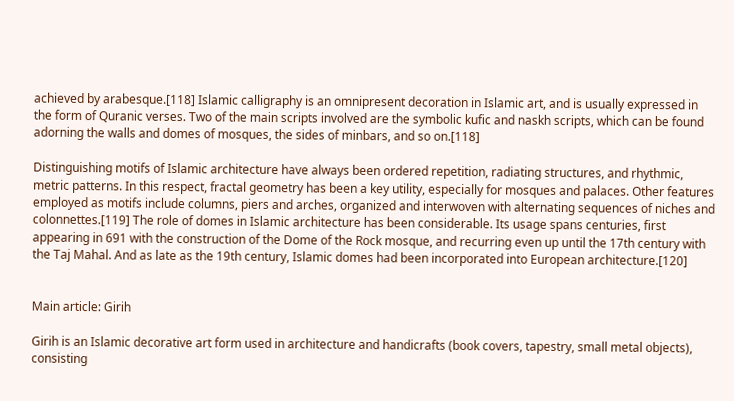achieved by arabesque.[118] Islamic calligraphy is an omnipresent decoration in Islamic art, and is usually expressed in the form of Quranic verses. Two of the main scripts involved are the symbolic kufic and naskh scripts, which can be found adorning the walls and domes of mosques, the sides of minbars, and so on.[118]

Distinguishing motifs of Islamic architecture have always been ordered repetition, radiating structures, and rhythmic, metric patterns. In this respect, fractal geometry has been a key utility, especially for mosques and palaces. Other features employed as motifs include columns, piers and arches, organized and interwoven with alternating sequences of niches and colonnettes.[119] The role of domes in Islamic architecture has been considerable. Its usage spans centuries, first appearing in 691 with the construction of the Dome of the Rock mosque, and recurring even up until the 17th century with the Taj Mahal. And as late as the 19th century, Islamic domes had been incorporated into European architecture.[120]


Main article: Girih

Girih is an Islamic decorative art form used in architecture and handicrafts (book covers, tapestry, small metal objects), consisting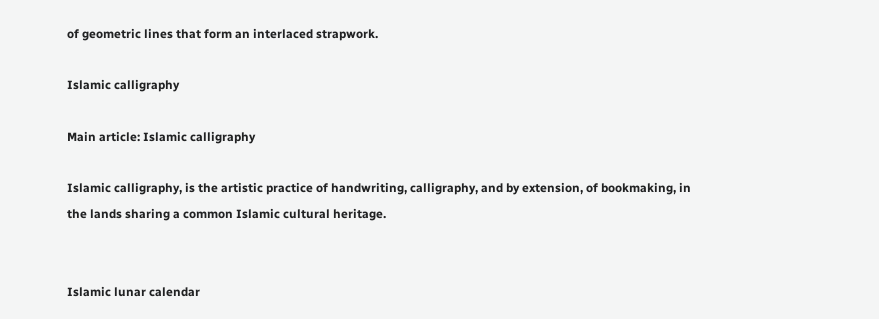of geometric lines that form an interlaced strapwork.

Islamic calligraphy

Main article: Islamic calligraphy

Islamic calligraphy, is the artistic practice of handwriting, calligraphy, and by extension, of bookmaking, in the lands sharing a common Islamic cultural heritage.


Islamic lunar calendar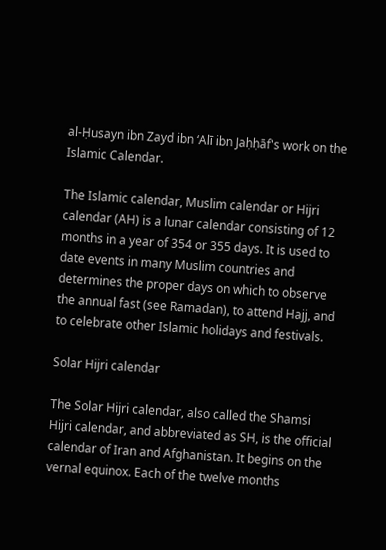al-Ḥusayn ibn Zayd ibn ‘Alī ibn Jaḥḥāf's work on the Islamic Calendar.

The Islamic calendar, Muslim calendar or Hijri calendar (AH) is a lunar calendar consisting of 12 months in a year of 354 or 355 days. It is used to date events in many Muslim countries and determines the proper days on which to observe the annual fast (see Ramadan), to attend Hajj, and to celebrate other Islamic holidays and festivals.

Solar Hijri calendar

The Solar Hijri calendar, also called the Shamsi Hijri calendar, and abbreviated as SH, is the official calendar of Iran and Afghanistan. It begins on the vernal equinox. Each of the twelve months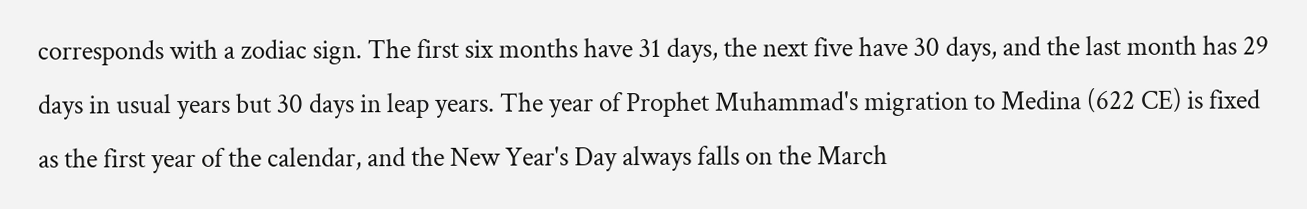corresponds with a zodiac sign. The first six months have 31 days, the next five have 30 days, and the last month has 29 days in usual years but 30 days in leap years. The year of Prophet Muhammad's migration to Medina (622 CE) is fixed as the first year of the calendar, and the New Year's Day always falls on the March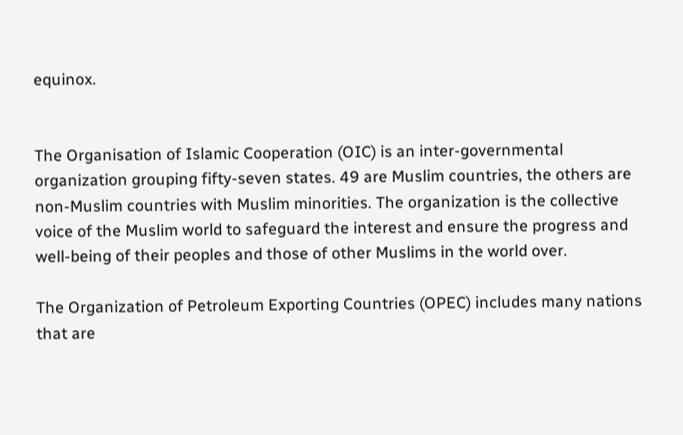equinox.


The Organisation of Islamic Cooperation (OIC) is an inter-governmental organization grouping fifty-seven states. 49 are Muslim countries, the others are non-Muslim countries with Muslim minorities. The organization is the collective voice of the Muslim world to safeguard the interest and ensure the progress and well-being of their peoples and those of other Muslims in the world over.

The Organization of Petroleum Exporting Countries (OPEC) includes many nations that are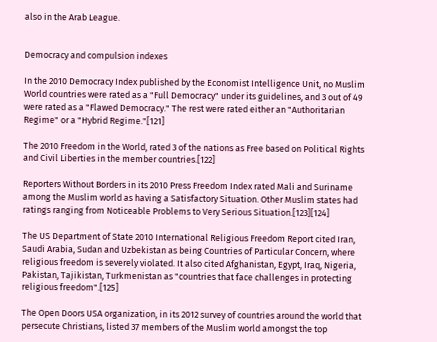also in the Arab League.


Democracy and compulsion indexes

In the 2010 Democracy Index published by the Economist Intelligence Unit, no Muslim World countries were rated as a "Full Democracy" under its guidelines, and 3 out of 49 were rated as a "Flawed Democracy." The rest were rated either an "Authoritarian Regime" or a "Hybrid Regime."[121]

The 2010 Freedom in the World, rated 3 of the nations as Free based on Political Rights and Civil Liberties in the member countries.[122]

Reporters Without Borders in its 2010 Press Freedom Index rated Mali and Suriname among the Muslim world as having a Satisfactory Situation. Other Muslim states had ratings ranging from Noticeable Problems to Very Serious Situation.[123][124]

The US Department of State 2010 International Religious Freedom Report cited Iran, Saudi Arabia, Sudan and Uzbekistan as being Countries of Particular Concern, where religious freedom is severely violated. It also cited Afghanistan, Egypt, Iraq, Nigeria, Pakistan, Tajikistan, Turkmenistan as "countries that face challenges in protecting religious freedom".[125]

The Open Doors USA organization, in its 2012 survey of countries around the world that persecute Christians, listed 37 members of the Muslim world amongst the top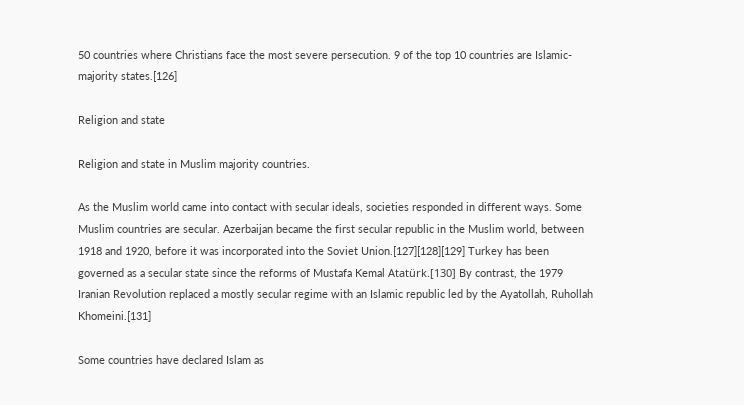50 countries where Christians face the most severe persecution. 9 of the top 10 countries are Islamic-majority states.[126]

Religion and state

Religion and state in Muslim majority countries.

As the Muslim world came into contact with secular ideals, societies responded in different ways. Some Muslim countries are secular. Azerbaijan became the first secular republic in the Muslim world, between 1918 and 1920, before it was incorporated into the Soviet Union.[127][128][129] Turkey has been governed as a secular state since the reforms of Mustafa Kemal Atatürk.[130] By contrast, the 1979 Iranian Revolution replaced a mostly secular regime with an Islamic republic led by the Ayatollah, Ruhollah Khomeini.[131]

Some countries have declared Islam as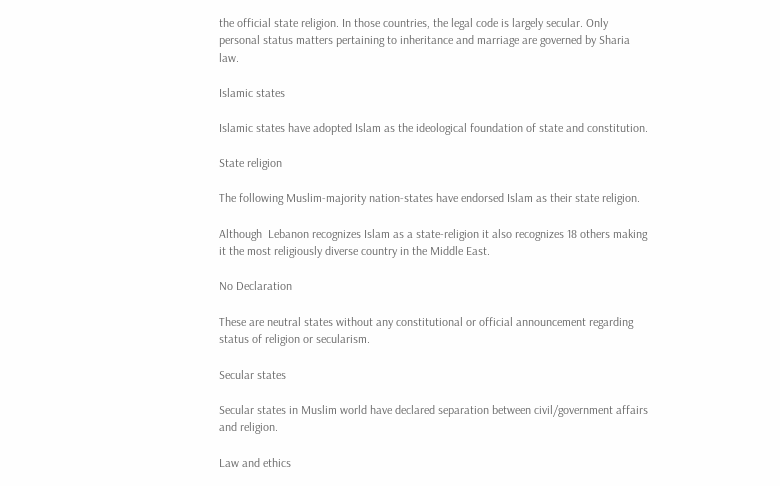the official state religion. In those countries, the legal code is largely secular. Only personal status matters pertaining to inheritance and marriage are governed by Sharia law.

Islamic states

Islamic states have adopted Islam as the ideological foundation of state and constitution.

State religion

The following Muslim-majority nation-states have endorsed Islam as their state religion.

Although  Lebanon recognizes Islam as a state-religion it also recognizes 18 others making it the most religiously diverse country in the Middle East.

No Declaration

These are neutral states without any constitutional or official announcement regarding status of religion or secularism.

Secular states

Secular states in Muslim world have declared separation between civil/government affairs and religion.

Law and ethics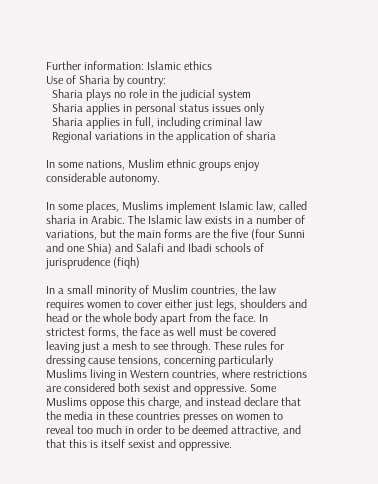Further information: Islamic ethics
Use of Sharia by country:
  Sharia plays no role in the judicial system
  Sharia applies in personal status issues only
  Sharia applies in full, including criminal law
  Regional variations in the application of sharia

In some nations, Muslim ethnic groups enjoy considerable autonomy.

In some places, Muslims implement Islamic law, called sharia in Arabic. The Islamic law exists in a number of variations, but the main forms are the five (four Sunni and one Shia) and Salafi and Ibadi schools of jurisprudence (fiqh)

In a small minority of Muslim countries, the law requires women to cover either just legs, shoulders and head or the whole body apart from the face. In strictest forms, the face as well must be covered leaving just a mesh to see through. These rules for dressing cause tensions, concerning particularly Muslims living in Western countries, where restrictions are considered both sexist and oppressive. Some Muslims oppose this charge, and instead declare that the media in these countries presses on women to reveal too much in order to be deemed attractive, and that this is itself sexist and oppressive.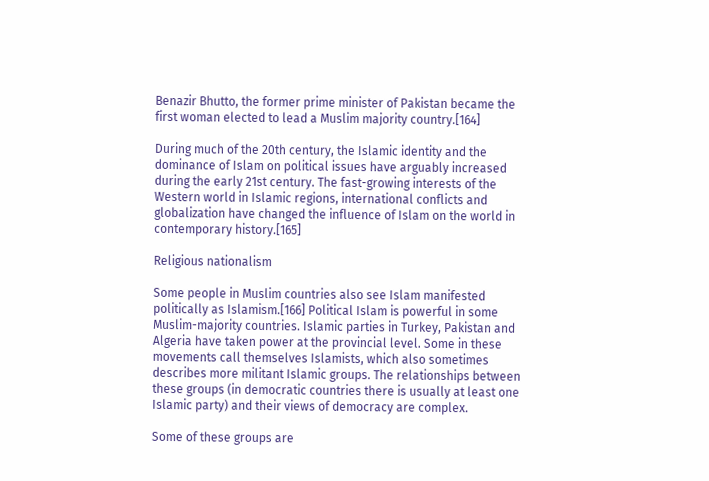Benazir Bhutto, the former prime minister of Pakistan became the first woman elected to lead a Muslim majority country.[164]

During much of the 20th century, the Islamic identity and the dominance of Islam on political issues have arguably increased during the early 21st century. The fast-growing interests of the Western world in Islamic regions, international conflicts and globalization have changed the influence of Islam on the world in contemporary history.[165]

Religious nationalism

Some people in Muslim countries also see Islam manifested politically as Islamism.[166] Political Islam is powerful in some Muslim-majority countries. Islamic parties in Turkey, Pakistan and Algeria have taken power at the provincial level. Some in these movements call themselves Islamists, which also sometimes describes more militant Islamic groups. The relationships between these groups (in democratic countries there is usually at least one Islamic party) and their views of democracy are complex.

Some of these groups are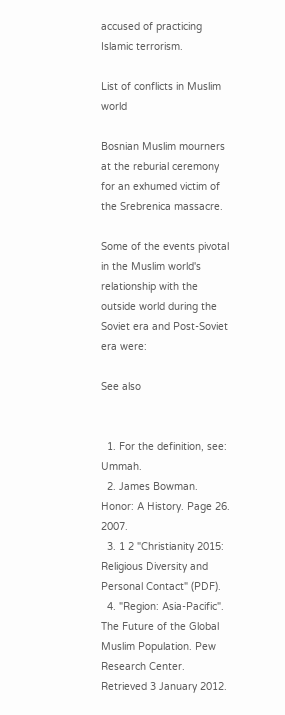accused of practicing Islamic terrorism.

List of conflicts in Muslim world

Bosnian Muslim mourners at the reburial ceremony for an exhumed victim of the Srebrenica massacre.

Some of the events pivotal in the Muslim world's relationship with the outside world during the Soviet era and Post-Soviet era were:

See also


  1. For the definition, see: Ummah.
  2. James Bowman. Honor: A History. Page 26. 2007.
  3. 1 2 "Christianity 2015: Religious Diversity and Personal Contact" (PDF).
  4. "Region: Asia-Pacific". The Future of the Global Muslim Population. Pew Research Center. Retrieved 3 January 2012.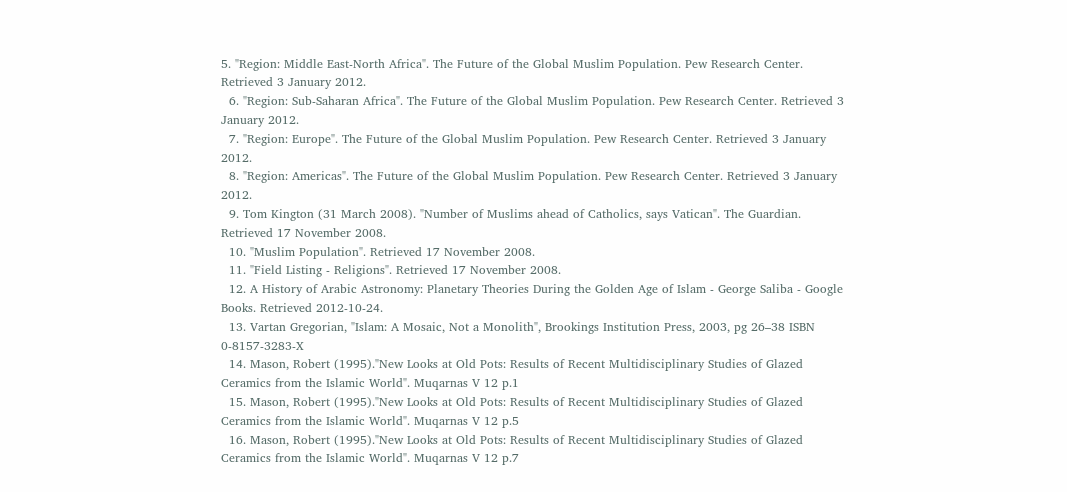5. "Region: Middle East-North Africa". The Future of the Global Muslim Population. Pew Research Center. Retrieved 3 January 2012.
  6. "Region: Sub-Saharan Africa". The Future of the Global Muslim Population. Pew Research Center. Retrieved 3 January 2012.
  7. "Region: Europe". The Future of the Global Muslim Population. Pew Research Center. Retrieved 3 January 2012.
  8. "Region: Americas". The Future of the Global Muslim Population. Pew Research Center. Retrieved 3 January 2012.
  9. Tom Kington (31 March 2008). "Number of Muslims ahead of Catholics, says Vatican". The Guardian. Retrieved 17 November 2008.
  10. "Muslim Population". Retrieved 17 November 2008.
  11. "Field Listing - Religions". Retrieved 17 November 2008.
  12. A History of Arabic Astronomy: Planetary Theories During the Golden Age of Islam - George Saliba - Google Books. Retrieved 2012-10-24.
  13. Vartan Gregorian, "Islam: A Mosaic, Not a Monolith", Brookings Institution Press, 2003, pg 26–38 ISBN 0-8157-3283-X
  14. Mason, Robert (1995)."New Looks at Old Pots: Results of Recent Multidisciplinary Studies of Glazed Ceramics from the Islamic World". Muqarnas V 12 p.1
  15. Mason, Robert (1995)."New Looks at Old Pots: Results of Recent Multidisciplinary Studies of Glazed Ceramics from the Islamic World". Muqarnas V 12 p.5
  16. Mason, Robert (1995)."New Looks at Old Pots: Results of Recent Multidisciplinary Studies of Glazed Ceramics from the Islamic World". Muqarnas V 12 p.7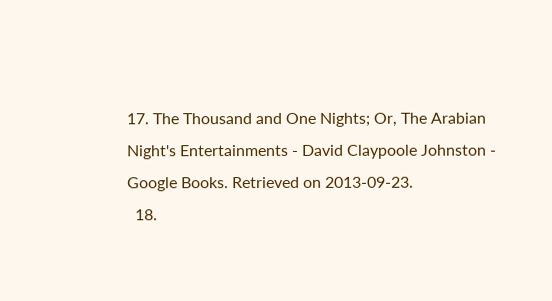17. The Thousand and One Nights; Or, The Arabian Night's Entertainments - David Claypoole Johnston - Google Books. Retrieved on 2013-09-23.
  18.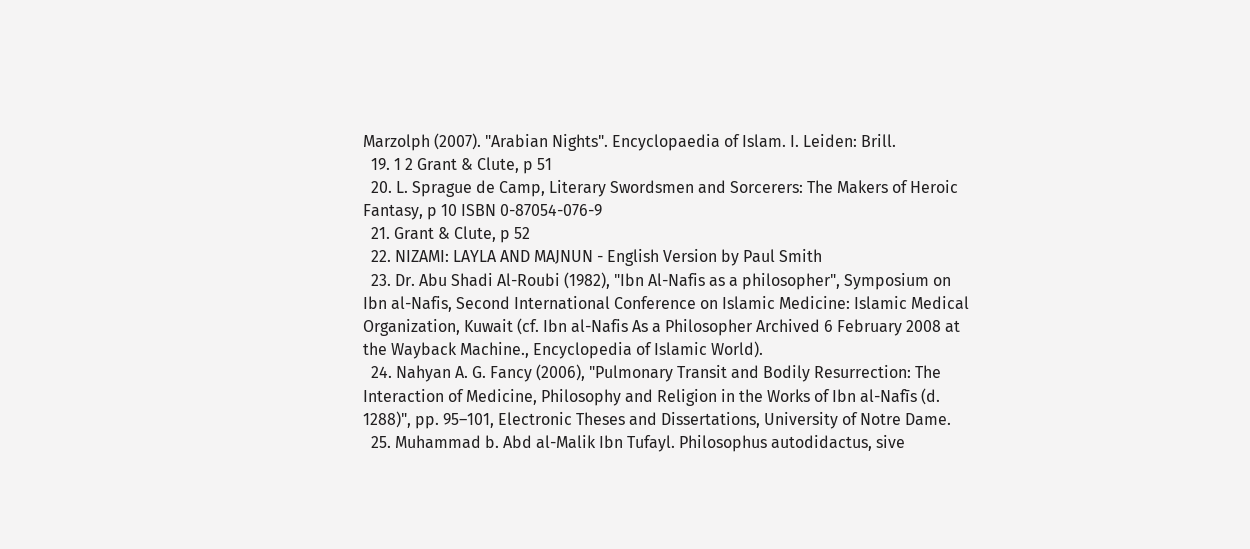Marzolph (2007). "Arabian Nights". Encyclopaedia of Islam. I. Leiden: Brill.
  19. 1 2 Grant & Clute, p 51
  20. L. Sprague de Camp, Literary Swordsmen and Sorcerers: The Makers of Heroic Fantasy, p 10 ISBN 0-87054-076-9
  21. Grant & Clute, p 52
  22. NIZAMI: LAYLA AND MAJNUN - English Version by Paul Smith
  23. Dr. Abu Shadi Al-Roubi (1982), "Ibn Al-Nafis as a philosopher", Symposium on Ibn al-Nafis, Second International Conference on Islamic Medicine: Islamic Medical Organization, Kuwait (cf. Ibn al-Nafis As a Philosopher Archived 6 February 2008 at the Wayback Machine., Encyclopedia of Islamic World).
  24. Nahyan A. G. Fancy (2006), "Pulmonary Transit and Bodily Resurrection: The Interaction of Medicine, Philosophy and Religion in the Works of Ibn al-Nafīs (d. 1288)", pp. 95–101, Electronic Theses and Dissertations, University of Notre Dame.
  25. Muhammad b. Abd al-Malik Ibn Tufayl. Philosophus autodidactus, sive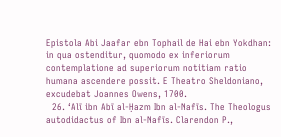Epistola Abi Jaafar ebn Tophail de Hai ebn Yokdhan: in qua ostenditur, quomodo ex inferiorum contemplatione ad superiorum notitiam ratio humana ascendere possit. E Theatro Sheldoniano, excudebat Joannes Owens, 1700.
  26. ʻAlī ibn Abī al-Ḥazm Ibn al-Nafīs. The Theologus autodidactus of Ibn al-Nafīs. Clarendon P.,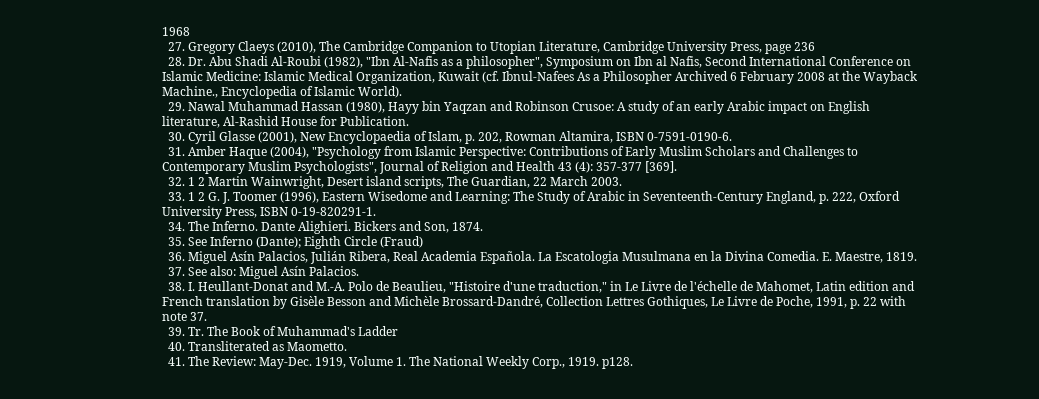1968
  27. Gregory Claeys (2010), The Cambridge Companion to Utopian Literature, Cambridge University Press, page 236
  28. Dr. Abu Shadi Al-Roubi (1982), "Ibn Al-Nafis as a philosopher", Symposium on Ibn al Nafis, Second International Conference on Islamic Medicine: Islamic Medical Organization, Kuwait (cf. Ibnul-Nafees As a Philosopher Archived 6 February 2008 at the Wayback Machine., Encyclopedia of Islamic World).
  29. Nawal Muhammad Hassan (1980), Hayy bin Yaqzan and Robinson Crusoe: A study of an early Arabic impact on English literature, Al-Rashid House for Publication.
  30. Cyril Glasse (2001), New Encyclopaedia of Islam, p. 202, Rowman Altamira, ISBN 0-7591-0190-6.
  31. Amber Haque (2004), "Psychology from Islamic Perspective: Contributions of Early Muslim Scholars and Challenges to Contemporary Muslim Psychologists", Journal of Religion and Health 43 (4): 357-377 [369].
  32. 1 2 Martin Wainwright, Desert island scripts, The Guardian, 22 March 2003.
  33. 1 2 G. J. Toomer (1996), Eastern Wisedome and Learning: The Study of Arabic in Seventeenth-Century England, p. 222, Oxford University Press, ISBN 0-19-820291-1.
  34. The Inferno. Dante Alighieri. Bickers and Son, 1874.
  35. See Inferno (Dante); Eighth Circle (Fraud)
  36. Miguel Asín Palacios, Julián Ribera, Real Academia Española. La Escatologia Musulmana en la Divina Comedia. E. Maestre, 1819.
  37. See also: Miguel Asín Palacios.
  38. I. Heullant-Donat and M.-A. Polo de Beaulieu, "Histoire d'une traduction," in Le Livre de l'échelle de Mahomet, Latin edition and French translation by Gisèle Besson and Michèle Brossard-Dandré, Collection Lettres Gothiques, Le Livre de Poche, 1991, p. 22 with note 37.
  39. Tr. The Book of Muhammad's Ladder
  40. Transliterated as Maometto.
  41. The Review: May-Dec. 1919, Volume 1. The National Weekly Corp., 1919. p128.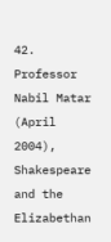42. Professor Nabil Matar (April 2004), Shakespeare and the Elizabethan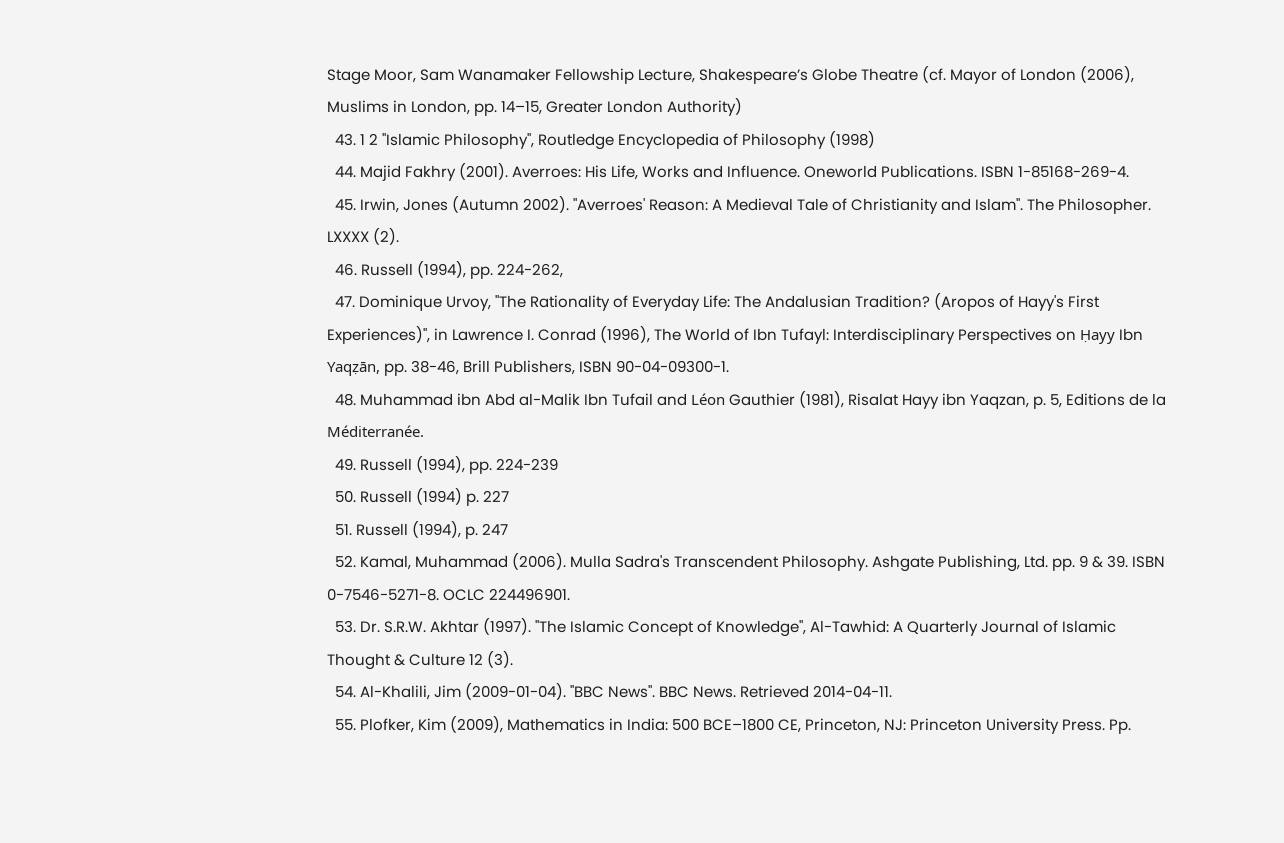Stage Moor, Sam Wanamaker Fellowship Lecture, Shakespeare’s Globe Theatre (cf. Mayor of London (2006), Muslims in London, pp. 14–15, Greater London Authority)
  43. 1 2 "Islamic Philosophy", Routledge Encyclopedia of Philosophy (1998)
  44. Majid Fakhry (2001). Averroes: His Life, Works and Influence. Oneworld Publications. ISBN 1-85168-269-4.
  45. Irwin, Jones (Autumn 2002). "Averroes' Reason: A Medieval Tale of Christianity and Islam". The Philosopher. LXXXX (2).
  46. Russell (1994), pp. 224-262,
  47. Dominique Urvoy, "The Rationality of Everyday Life: The Andalusian Tradition? (Aropos of Hayy's First Experiences)", in Lawrence I. Conrad (1996), The World of Ibn Tufayl: Interdisciplinary Perspectives on Ḥayy Ibn Yaqẓān, pp. 38-46, Brill Publishers, ISBN 90-04-09300-1.
  48. Muhammad ibn Abd al-Malik Ibn Tufail and Léon Gauthier (1981), Risalat Hayy ibn Yaqzan, p. 5, Editions de la Méditerranée.
  49. Russell (1994), pp. 224-239
  50. Russell (1994) p. 227
  51. Russell (1994), p. 247
  52. Kamal, Muhammad (2006). Mulla Sadra's Transcendent Philosophy. Ashgate Publishing, Ltd. pp. 9 & 39. ISBN 0-7546-5271-8. OCLC 224496901.
  53. Dr. S.R.W. Akhtar (1997). "The Islamic Concept of Knowledge", Al-Tawhid: A Quarterly Journal of Islamic Thought & Culture 12 (3).
  54. Al-Khalili, Jim (2009-01-04). "BBC News". BBC News. Retrieved 2014-04-11.
  55. Plofker, Kim (2009), Mathematics in India: 500 BCE–1800 CE, Princeton, NJ: Princeton University Press. Pp.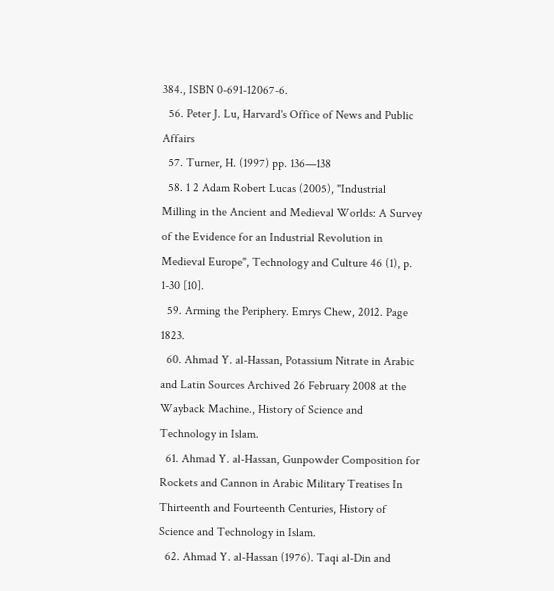384., ISBN 0-691-12067-6.
  56. Peter J. Lu, Harvard's Office of News and Public Affairs
  57. Turner, H. (1997) pp. 136—138
  58. 1 2 Adam Robert Lucas (2005), "Industrial Milling in the Ancient and Medieval Worlds: A Survey of the Evidence for an Industrial Revolution in Medieval Europe", Technology and Culture 46 (1), p. 1-30 [10].
  59. Arming the Periphery. Emrys Chew, 2012. Page 1823.
  60. Ahmad Y. al-Hassan, Potassium Nitrate in Arabic and Latin Sources Archived 26 February 2008 at the Wayback Machine., History of Science and Technology in Islam.
  61. Ahmad Y. al-Hassan, Gunpowder Composition for Rockets and Cannon in Arabic Military Treatises In Thirteenth and Fourteenth Centuries, History of Science and Technology in Islam.
  62. Ahmad Y. al-Hassan (1976). Taqi al-Din and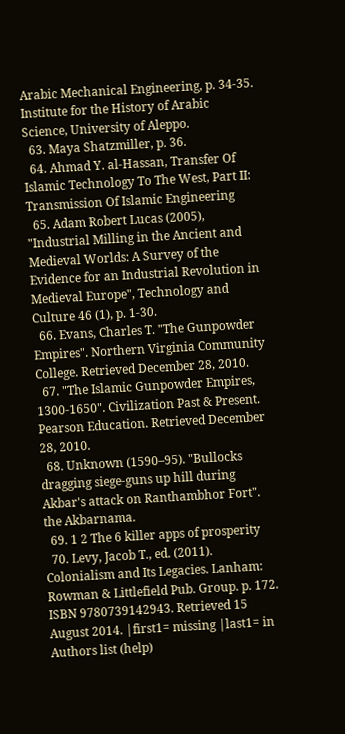Arabic Mechanical Engineering, p. 34-35. Institute for the History of Arabic Science, University of Aleppo.
  63. Maya Shatzmiller, p. 36.
  64. Ahmad Y. al-Hassan, Transfer Of Islamic Technology To The West, Part II: Transmission Of Islamic Engineering
  65. Adam Robert Lucas (2005), "Industrial Milling in the Ancient and Medieval Worlds: A Survey of the Evidence for an Industrial Revolution in Medieval Europe", Technology and Culture 46 (1), p. 1-30.
  66. Evans, Charles T. "The Gunpowder Empires". Northern Virginia Community College. Retrieved December 28, 2010.
  67. "The Islamic Gunpowder Empires, 1300-1650". Civilization Past & Present. Pearson Education. Retrieved December 28, 2010.
  68. Unknown (1590–95). "Bullocks dragging siege-guns up hill during Akbar's attack on Ranthambhor Fort". the Akbarnama.
  69. 1 2 The 6 killer apps of prosperity
  70. Levy, Jacob T., ed. (2011). Colonialism and Its Legacies. Lanham: Rowman & Littlefield Pub. Group. p. 172. ISBN 9780739142943. Retrieved 15 August 2014. |first1= missing |last1= in Authors list (help)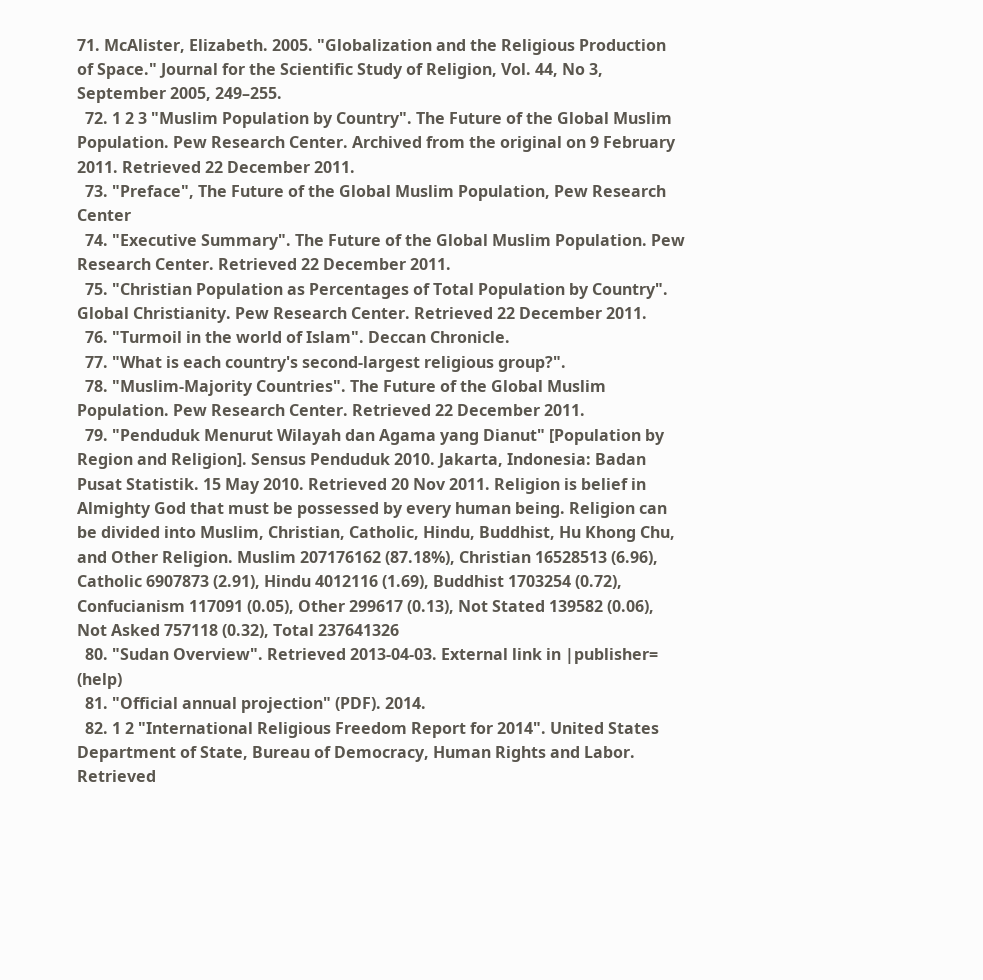71. McAlister, Elizabeth. 2005. "Globalization and the Religious Production of Space." Journal for the Scientific Study of Religion, Vol. 44, No 3, September 2005, 249–255.
  72. 1 2 3 "Muslim Population by Country". The Future of the Global Muslim Population. Pew Research Center. Archived from the original on 9 February 2011. Retrieved 22 December 2011.
  73. "Preface", The Future of the Global Muslim Population, Pew Research Center
  74. "Executive Summary". The Future of the Global Muslim Population. Pew Research Center. Retrieved 22 December 2011.
  75. "Christian Population as Percentages of Total Population by Country". Global Christianity. Pew Research Center. Retrieved 22 December 2011.
  76. "Turmoil in the world of Islam". Deccan Chronicle.
  77. "What is each country's second-largest religious group?".
  78. "Muslim-Majority Countries". The Future of the Global Muslim Population. Pew Research Center. Retrieved 22 December 2011.
  79. "Penduduk Menurut Wilayah dan Agama yang Dianut" [Population by Region and Religion]. Sensus Penduduk 2010. Jakarta, Indonesia: Badan Pusat Statistik. 15 May 2010. Retrieved 20 Nov 2011. Religion is belief in Almighty God that must be possessed by every human being. Religion can be divided into Muslim, Christian, Catholic, Hindu, Buddhist, Hu Khong Chu, and Other Religion. Muslim 207176162 (87.18%), Christian 16528513 (6.96), Catholic 6907873 (2.91), Hindu 4012116 (1.69), Buddhist 1703254 (0.72), Confucianism 117091 (0.05), Other 299617 (0.13), Not Stated 139582 (0.06), Not Asked 757118 (0.32), Total 237641326
  80. "Sudan Overview". Retrieved 2013-04-03. External link in |publisher= (help)
  81. "Official annual projection" (PDF). 2014.
  82. 1 2 "International Religious Freedom Report for 2014". United States Department of State, Bureau of Democracy, Human Rights and Labor. Retrieved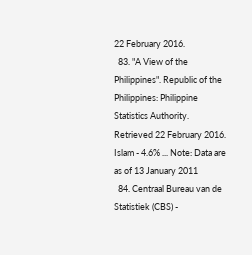22 February 2016.
  83. "A View of the Philippines". Republic of the Philippines: Philippine Statistics Authority. Retrieved 22 February 2016. Islam - 4.6% ... Note: Data are as of 13 January 2011
  84. Centraal Bureau van de Statistiek (CBS) -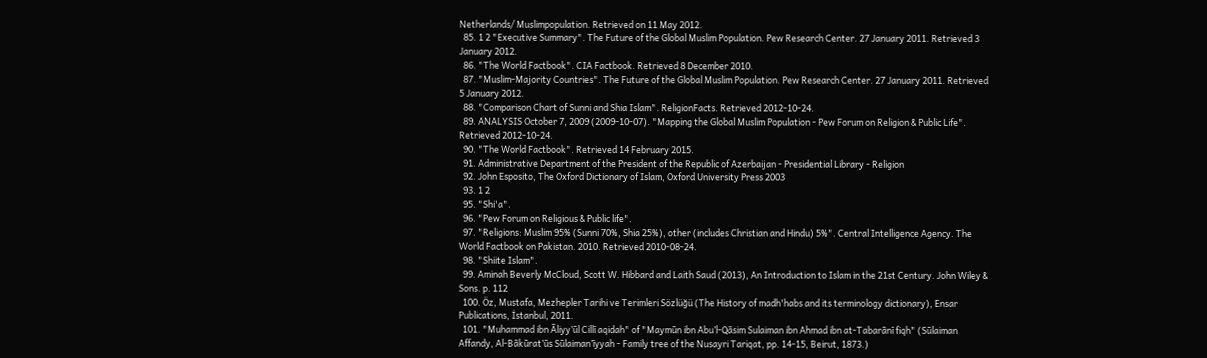Netherlands/ Muslimpopulation. Retrieved on 11 May 2012.
  85. 1 2 "Executive Summary". The Future of the Global Muslim Population. Pew Research Center. 27 January 2011. Retrieved 3 January 2012.
  86. "The World Factbook". CIA Factbook. Retrieved 8 December 2010.
  87. "Muslim-Majority Countries". The Future of the Global Muslim Population. Pew Research Center. 27 January 2011. Retrieved 5 January 2012.
  88. "Comparison Chart of Sunni and Shia Islam". ReligionFacts. Retrieved 2012-10-24.
  89. ANALYSIS October 7, 2009 (2009-10-07). "Mapping the Global Muslim Population - Pew Forum on Religion & Public Life". Retrieved 2012-10-24.
  90. "The World Factbook". Retrieved 14 February 2015.
  91. Administrative Department of the President of the Republic of Azerbaijan - Presidential Library - Religion
  92. John Esposito, The Oxford Dictionary of Islam, Oxford University Press 2003
  93. 1 2
  95. "Shi'a".
  96. "Pew Forum on Religious & Public life".
  97. "Religions: Muslim 95% (Sunni 70%, Shia 25%), other (includes Christian and Hindu) 5%". Central Intelligence Agency. The World Factbook on Pakistan. 2010. Retrieved 2010-08-24.
  98. "Shiite Islam".
  99. Aminah Beverly McCloud, Scott W. Hibbard and Laith Saud (2013), An Introduction to Islam in the 21st Century. John Wiley & Sons. p. 112
  100. Öz, Mustafa, Mezhepler Tarihi ve Terimleri Sözlüğü (The History of madh'habs and its terminology dictionary), Ensar Publications, İstanbul, 2011.
  101. "Muhammad ibn Āliyy’ūl Cillī aqidah" of "Maymūn ibn Abu’l-Qāsim Sulaiman ibn Ahmad ibn at-Tabarānī fiqh" (Sūlaiman Affandy, Al-Bākūrat’ūs Sūlaiman’īyyah - Family tree of the Nusayri Tariqat, pp. 14-15, Beirut, 1873.)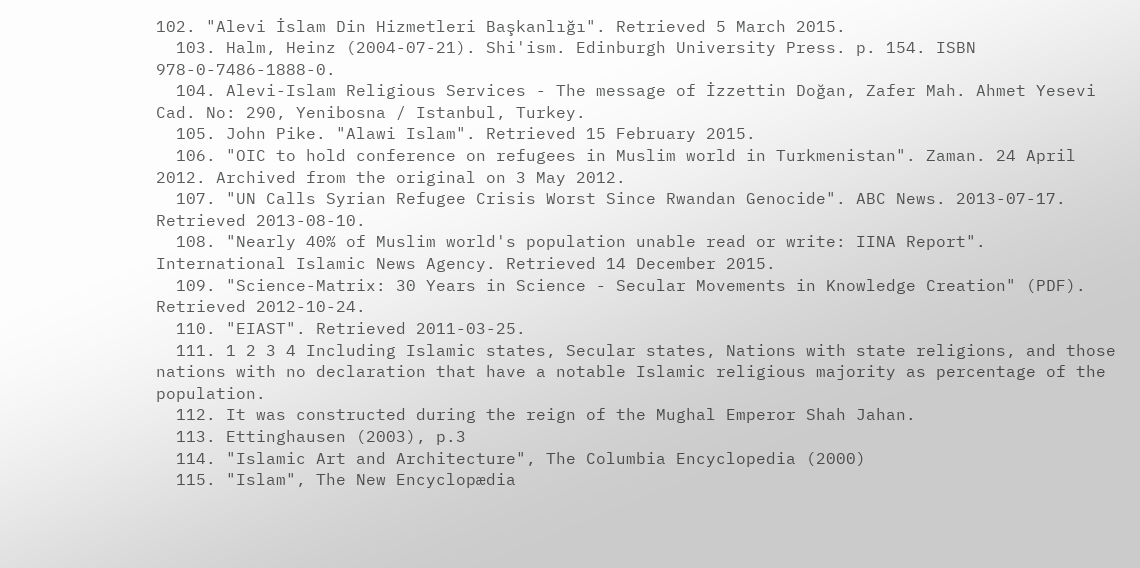102. "Alevi İslam Din Hizmetleri Başkanlığı". Retrieved 5 March 2015.
  103. Halm, Heinz (2004-07-21). Shi'ism. Edinburgh University Press. p. 154. ISBN 978-0-7486-1888-0.
  104. Alevi-Islam Religious Services - The message of İzzettin Doğan, Zafer Mah. Ahmet Yesevi Cad. No: 290, Yenibosna / Istanbul, Turkey.
  105. John Pike. "Alawi Islam". Retrieved 15 February 2015.
  106. "OIC to hold conference on refugees in Muslim world in Turkmenistan". Zaman. 24 April 2012. Archived from the original on 3 May 2012.
  107. "UN Calls Syrian Refugee Crisis Worst Since Rwandan Genocide". ABC News. 2013-07-17. Retrieved 2013-08-10.
  108. "Nearly 40% of Muslim world's population unable read or write: IINA Report". International Islamic News Agency. Retrieved 14 December 2015.
  109. "Science-Matrix: 30 Years in Science - Secular Movements in Knowledge Creation" (PDF). Retrieved 2012-10-24.
  110. "EIAST". Retrieved 2011-03-25.
  111. 1 2 3 4 Including Islamic states, Secular states, Nations with state religions, and those nations with no declaration that have a notable Islamic religious majority as percentage of the population.
  112. It was constructed during the reign of the Mughal Emperor Shah Jahan.
  113. Ettinghausen (2003), p.3
  114. "Islamic Art and Architecture", The Columbia Encyclopedia (2000)
  115. "Islam", The New Encyclopædia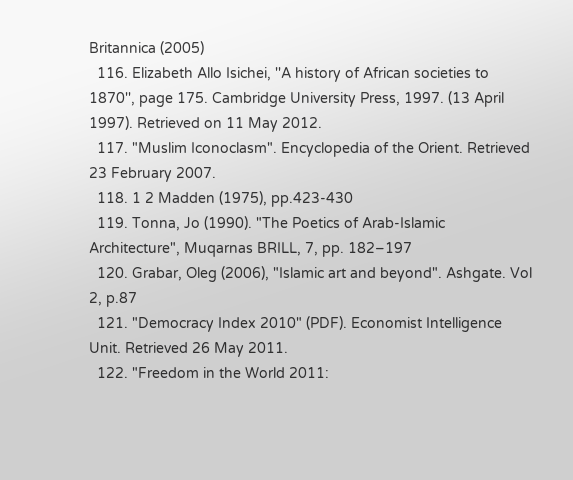Britannica (2005)
  116. Elizabeth Allo Isichei, ''A history of African societies to 1870'', page 175. Cambridge University Press, 1997. (13 April 1997). Retrieved on 11 May 2012.
  117. "Muslim Iconoclasm". Encyclopedia of the Orient. Retrieved 23 February 2007.
  118. 1 2 Madden (1975), pp.423-430
  119. Tonna, Jo (1990). "The Poetics of Arab-Islamic Architecture", Muqarnas BRILL, 7, pp. 182–197
  120. Grabar, Oleg (2006), "Islamic art and beyond". Ashgate. Vol 2, p.87
  121. "Democracy Index 2010" (PDF). Economist Intelligence Unit. Retrieved 26 May 2011.
  122. "Freedom in the World 2011: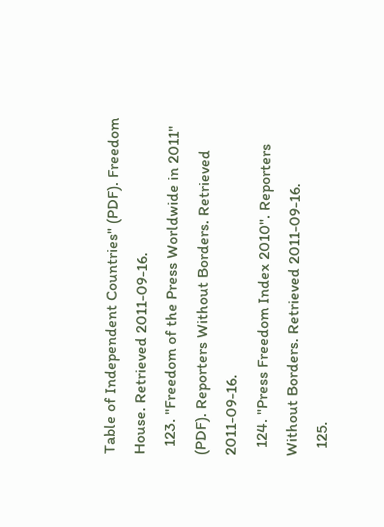Table of Independent Countries" (PDF). Freedom House. Retrieved 2011-09-16.
  123. "Freedom of the Press Worldwide in 2011" (PDF). Reporters Without Borders. Retrieved 2011-09-16.
  124. "Press Freedom Index 2010". Reporters Without Borders. Retrieved 2011-09-16.
  125.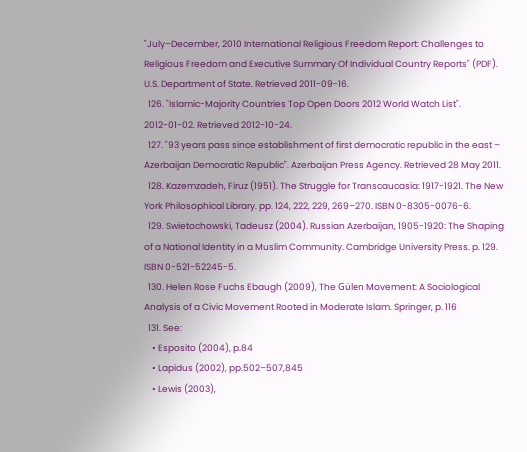"July–December, 2010 International Religious Freedom Report: Challenges to Religious Freedom and Executive Summary Of Individual Country Reports" (PDF). U.S. Department of State. Retrieved 2011-09-16.
  126. "Islamic-Majority Countries Top Open Doors 2012 World Watch List". 2012-01-02. Retrieved 2012-10-24.
  127. "93 years pass since establishment of first democratic republic in the east – Azerbaijan Democratic Republic". Azerbaijan Press Agency. Retrieved 28 May 2011.
  128. Kazemzadeh, Firuz (1951). The Struggle for Transcaucasia: 1917-1921. The New York Philosophical Library. pp. 124, 222, 229, 269–270. ISBN 0-8305-0076-6.
  129. Swietochowski, Tadeusz (2004). Russian Azerbaijan, 1905-1920: The Shaping of a National Identity in a Muslim Community. Cambridge University Press. p. 129. ISBN 0-521-52245-5.
  130. Helen Rose Fuchs Ebaugh (2009), The Gülen Movement: A Sociological Analysis of a Civic Movement Rooted in Moderate Islam. Springer, p. 116
  131. See:
    • Esposito (2004), p.84
    • Lapidus (2002), pp.502–507,845
    • Lewis (2003),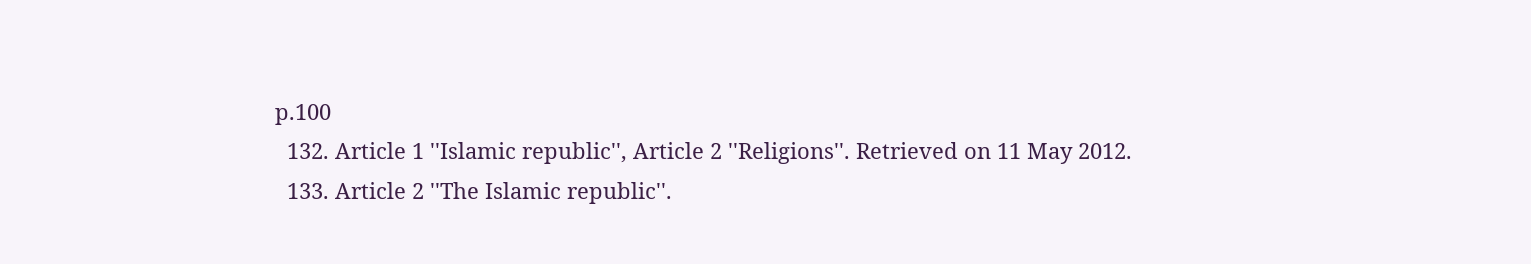p.100
  132. Article 1 ''Islamic republic'', Article 2 ''Religions''. Retrieved on 11 May 2012.
  133. Article 2 ''The Islamic republic''.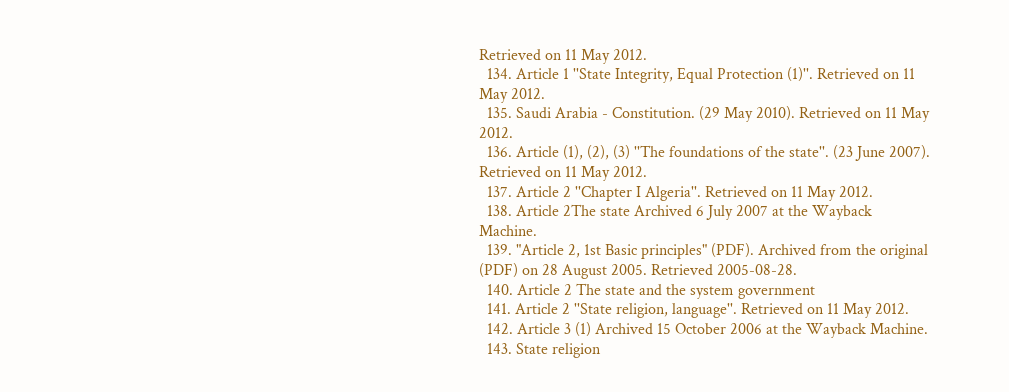Retrieved on 11 May 2012.
  134. Article 1 ''State Integrity, Equal Protection (1)''. Retrieved on 11 May 2012.
  135. Saudi Arabia - Constitution. (29 May 2010). Retrieved on 11 May 2012.
  136. Article (1), (2), (3) ''The foundations of the state''. (23 June 2007). Retrieved on 11 May 2012.
  137. Article 2 ''Chapter I Algeria''. Retrieved on 11 May 2012.
  138. Article 2The state Archived 6 July 2007 at the Wayback Machine.
  139. "Article 2, 1st Basic principles" (PDF). Archived from the original (PDF) on 28 August 2005. Retrieved 2005-08-28.
  140. Article 2 The state and the system government
  141. Article 2 ''State religion, language''. Retrieved on 11 May 2012.
  142. Article 3 (1) Archived 15 October 2006 at the Wayback Machine.
  143. State religion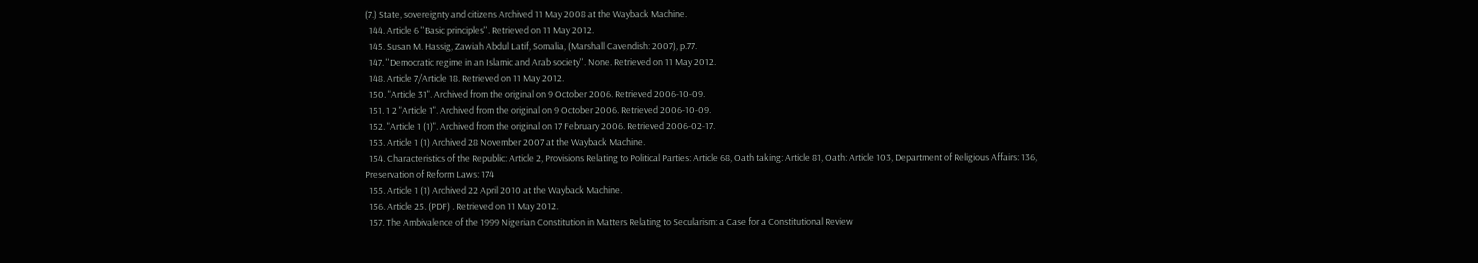(7.) State, sovereignty and citizens Archived 11 May 2008 at the Wayback Machine.
  144. Article 6 ''Basic principles''. Retrieved on 11 May 2012.
  145. Susan M. Hassig, Zawiah Abdul Latif, Somalia, (Marshall Cavendish: 2007), p.77.
  147. ''Democratic regime in an Islamic and Arab society''. None. Retrieved on 11 May 2012.
  148. Article 7/Article 18. Retrieved on 11 May 2012.
  150. "Article 31". Archived from the original on 9 October 2006. Retrieved 2006-10-09.
  151. 1 2 "Article 1". Archived from the original on 9 October 2006. Retrieved 2006-10-09.
  152. "Article 1 (1)". Archived from the original on 17 February 2006. Retrieved 2006-02-17.
  153. Article 1 (1) Archived 28 November 2007 at the Wayback Machine.
  154. Characteristics of the Republic: Article 2, Provisions Relating to Political Parties: Article 68, Oath taking: Article 81, Oath: Article 103, Department of Religious Affairs: 136, Preservation of Reform Laws: 174
  155. Article 1 (1) Archived 22 April 2010 at the Wayback Machine.
  156. Article 25. (PDF) . Retrieved on 11 May 2012.
  157. The Ambivalence of the 1999 Nigerian Constitution in Matters Relating to Secularism: a Case for a Constitutional Review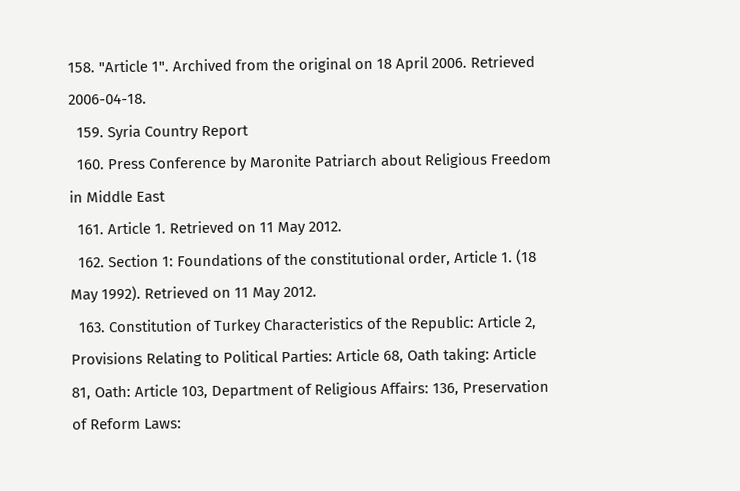158. "Article 1". Archived from the original on 18 April 2006. Retrieved 2006-04-18.
  159. Syria Country Report
  160. Press Conference by Maronite Patriarch about Religious Freedom in Middle East
  161. Article 1. Retrieved on 11 May 2012.
  162. Section 1: Foundations of the constitutional order, Article 1. (18 May 1992). Retrieved on 11 May 2012.
  163. Constitution of Turkey Characteristics of the Republic: Article 2, Provisions Relating to Political Parties: Article 68, Oath taking: Article 81, Oath: Article 103, Department of Religious Affairs: 136, Preservation of Reform Laws: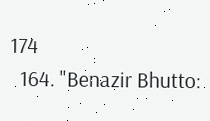174
  164. "Benazir Bhutto: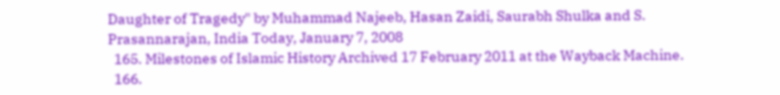Daughter of Tragedy" by Muhammad Najeeb, Hasan Zaidi, Saurabh Shulka and S. Prasannarajan, India Today, January 7, 2008
  165. Milestones of Islamic History Archived 17 February 2011 at the Wayback Machine.
  166.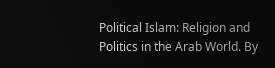Political Islam: Religion and Politics in the Arab World. By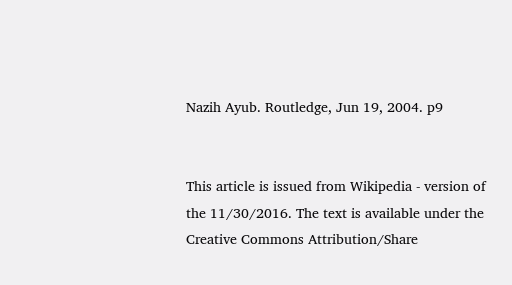Nazih Ayub. Routledge, Jun 19, 2004. p9


This article is issued from Wikipedia - version of the 11/30/2016. The text is available under the Creative Commons Attribution/Share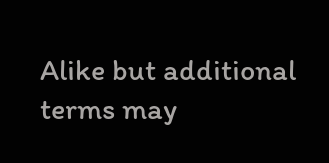Alike but additional terms may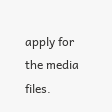apply for the media files.